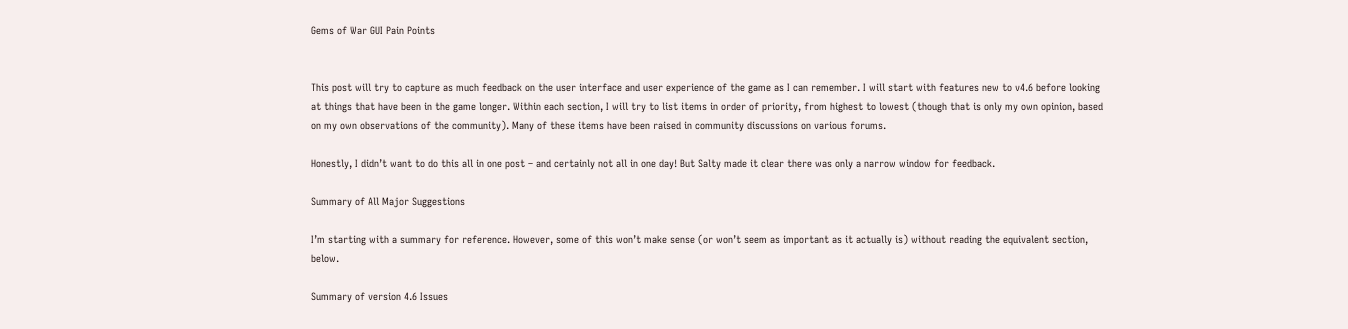Gems of War GUI Pain Points


This post will try to capture as much feedback on the user interface and user experience of the game as I can remember. I will start with features new to v4.6 before looking at things that have been in the game longer. Within each section, I will try to list items in order of priority, from highest to lowest (though that is only my own opinion, based on my own observations of the community). Many of these items have been raised in community discussions on various forums.

Honestly, I didn’t want to do this all in one post – and certainly not all in one day! But Salty made it clear there was only a narrow window for feedback.

Summary of All Major Suggestions

I’m starting with a summary for reference. However, some of this won’t make sense (or won’t seem as important as it actually is) without reading the equivalent section, below.

Summary of version 4.6 Issues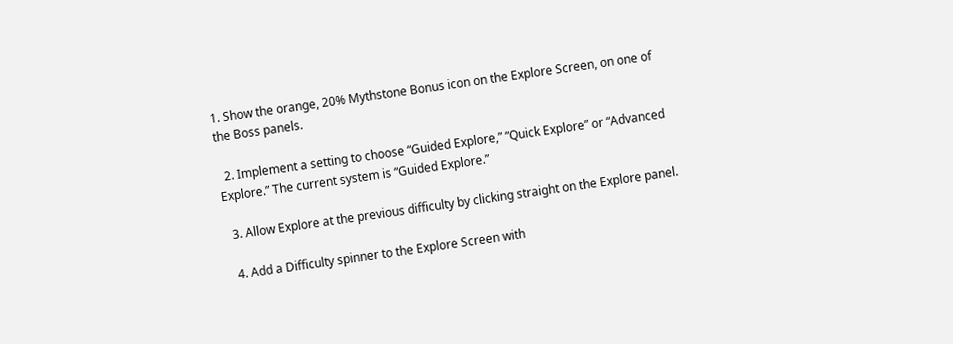1. Show the orange, 20% Mythstone Bonus icon on the Explore Screen, on one of the Boss panels.

  2. Implement a setting to choose “Guided Explore,” “Quick Explore” or “Advanced Explore.” The current system is “Guided Explore.”

  3. Allow Explore at the previous difficulty by clicking straight on the Explore panel.

  4. Add a Difficulty spinner to the Explore Screen with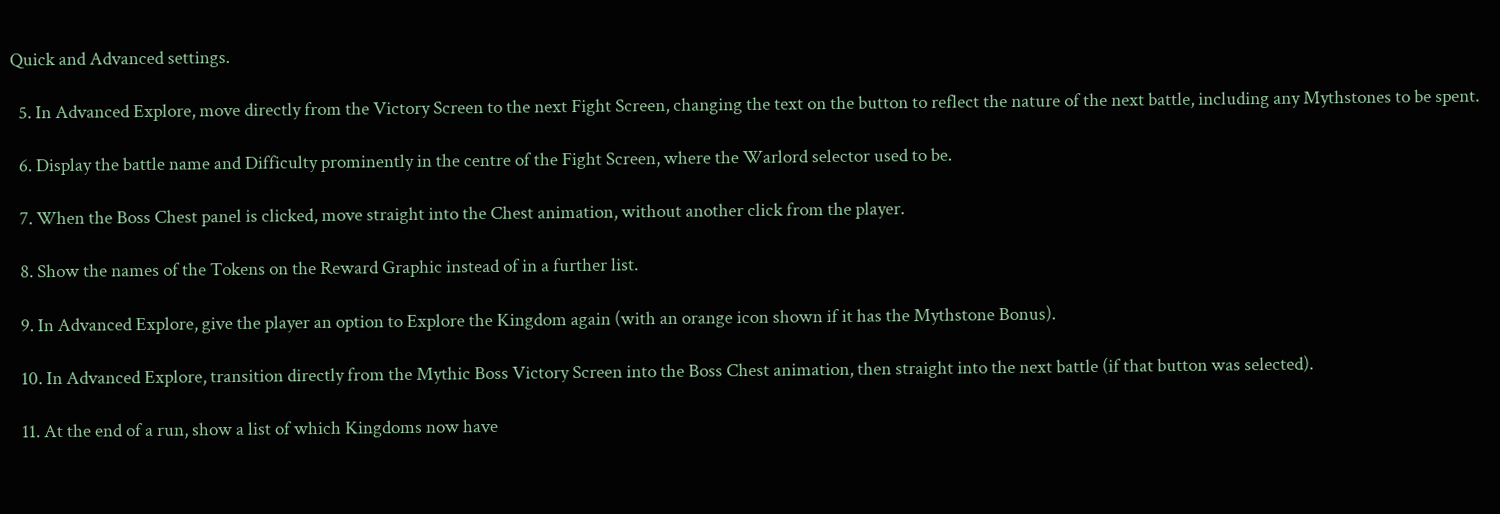Quick and Advanced settings.

  5. In Advanced Explore, move directly from the Victory Screen to the next Fight Screen, changing the text on the button to reflect the nature of the next battle, including any Mythstones to be spent.

  6. Display the battle name and Difficulty prominently in the centre of the Fight Screen, where the Warlord selector used to be.

  7. When the Boss Chest panel is clicked, move straight into the Chest animation, without another click from the player.

  8. Show the names of the Tokens on the Reward Graphic instead of in a further list.

  9. In Advanced Explore, give the player an option to Explore the Kingdom again (with an orange icon shown if it has the Mythstone Bonus).

  10. In Advanced Explore, transition directly from the Mythic Boss Victory Screen into the Boss Chest animation, then straight into the next battle (if that button was selected).

  11. At the end of a run, show a list of which Kingdoms now have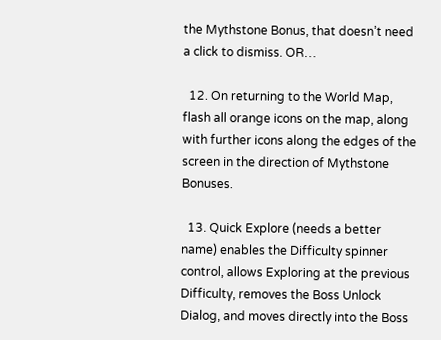the Mythstone Bonus, that doesn’t need a click to dismiss. OR…

  12. On returning to the World Map, flash all orange icons on the map, along with further icons along the edges of the screen in the direction of Mythstone Bonuses.

  13. Quick Explore (needs a better name) enables the Difficulty spinner control, allows Exploring at the previous Difficulty, removes the Boss Unlock Dialog, and moves directly into the Boss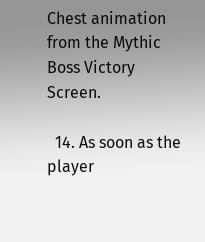Chest animation from the Mythic Boss Victory Screen.

  14. As soon as the player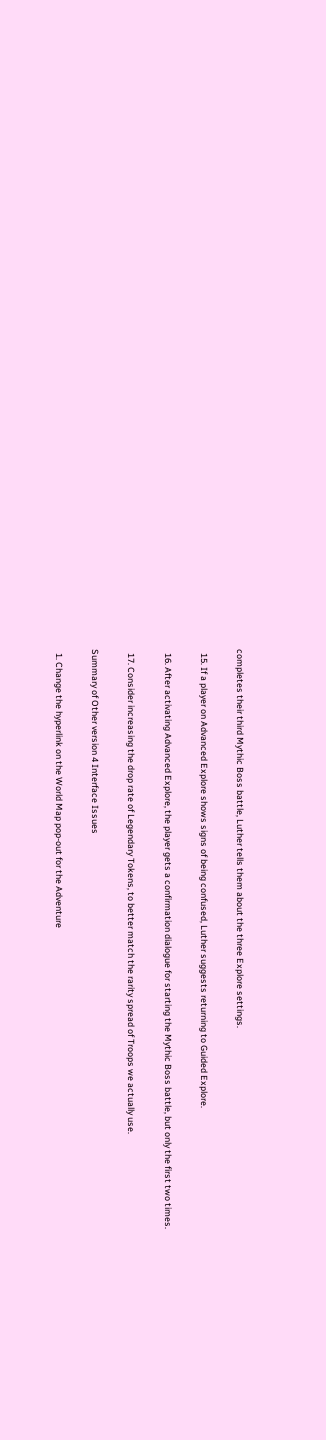completes their third Mythic Boss battle, Luther tells them about the three Explore settings.

  15. If a player on Advanced Explore shows signs of being confused, Luther suggests returning to Guided Explore.

  16. After activating Advanced Explore, the player gets a confirmation dialogue for starting the Mythic Boss battle, but only the first two times.

  17. Consider increasing the drop rate of Legendary Tokens, to better match the rarity spread of Troops we actually use.

Summary of Other version 4 Interface Issues

  1. Change the hyperlink on the World Map pop-out for the Adventure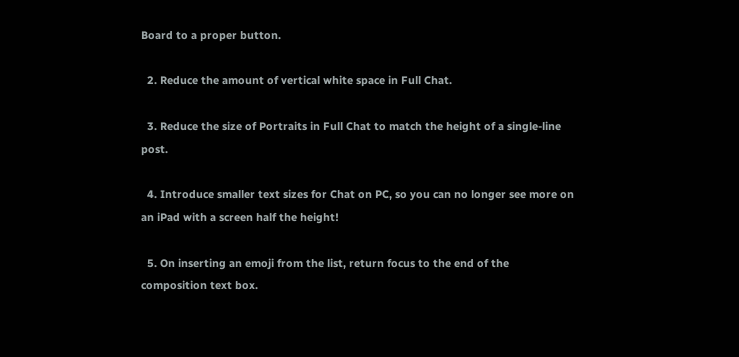Board to a proper button.

  2. Reduce the amount of vertical white space in Full Chat.

  3. Reduce the size of Portraits in Full Chat to match the height of a single-line post.

  4. Introduce smaller text sizes for Chat on PC, so you can no longer see more on an iPad with a screen half the height!

  5. On inserting an emoji from the list, return focus to the end of the composition text box.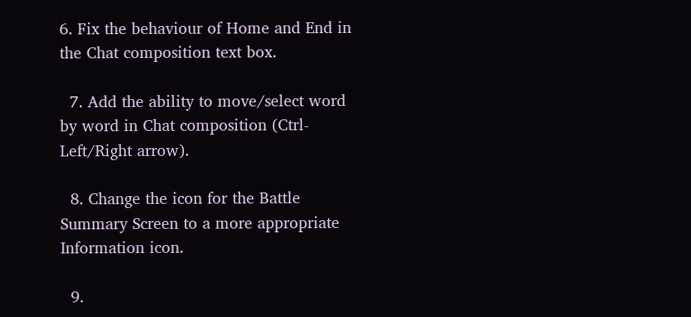6. Fix the behaviour of Home and End in the Chat composition text box.

  7. Add the ability to move/select word by word in Chat composition (Ctrl-Left/Right arrow).

  8. Change the icon for the Battle Summary Screen to a more appropriate Information icon.

  9.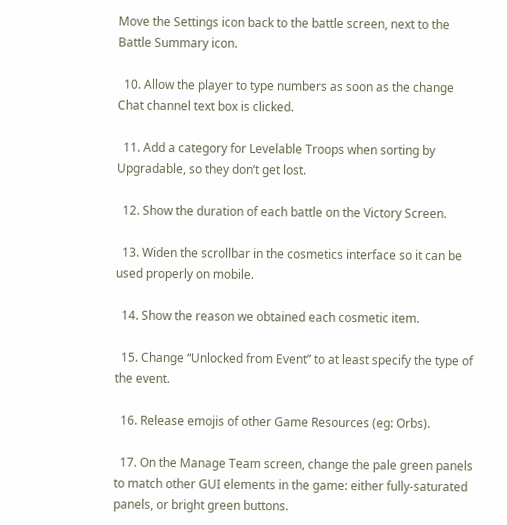Move the Settings icon back to the battle screen, next to the Battle Summary icon.

  10. Allow the player to type numbers as soon as the change Chat channel text box is clicked.

  11. Add a category for Levelable Troops when sorting by Upgradable, so they don’t get lost.

  12. Show the duration of each battle on the Victory Screen.

  13. Widen the scrollbar in the cosmetics interface so it can be used properly on mobile.

  14. Show the reason we obtained each cosmetic item.

  15. Change “Unlocked from Event” to at least specify the type of the event.

  16. Release emojis of other Game Resources (eg: Orbs).

  17. On the Manage Team screen, change the pale green panels to match other GUI elements in the game: either fully-saturated panels, or bright green buttons.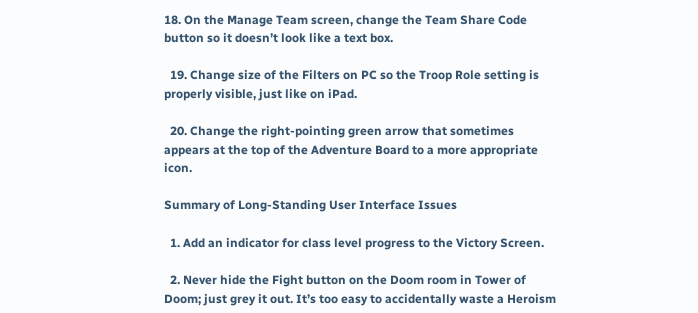18. On the Manage Team screen, change the Team Share Code button so it doesn’t look like a text box.

  19. Change size of the Filters on PC so the Troop Role setting is properly visible, just like on iPad.

  20. Change the right-pointing green arrow that sometimes appears at the top of the Adventure Board to a more appropriate icon.

Summary of Long-Standing User Interface Issues

  1. Add an indicator for class level progress to the Victory Screen.

  2. Never hide the Fight button on the Doom room in Tower of Doom; just grey it out. It’s too easy to accidentally waste a Heroism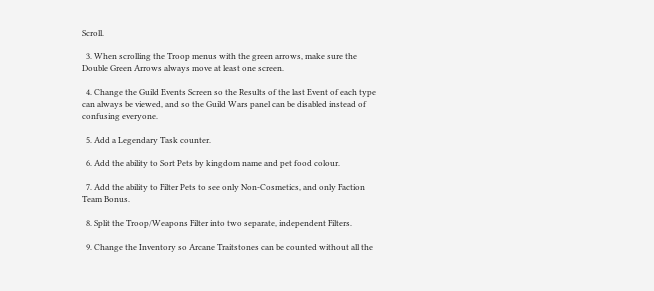Scroll.

  3. When scrolling the Troop menus with the green arrows, make sure the Double Green Arrows always move at least one screen.

  4. Change the Guild Events Screen so the Results of the last Event of each type can always be viewed, and so the Guild Wars panel can be disabled instead of confusing everyone.

  5. Add a Legendary Task counter.

  6. Add the ability to Sort Pets by kingdom name and pet food colour.

  7. Add the ability to Filter Pets to see only Non-Cosmetics, and only Faction Team Bonus.

  8. Split the Troop/Weapons Filter into two separate, independent Filters.

  9. Change the Inventory so Arcane Traitstones can be counted without all the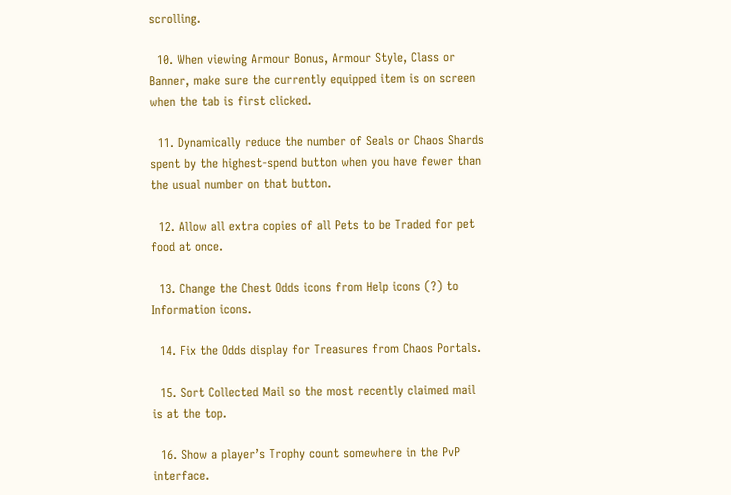scrolling.

  10. When viewing Armour Bonus, Armour Style, Class or Banner, make sure the currently equipped item is on screen when the tab is first clicked.

  11. Dynamically reduce the number of Seals or Chaos Shards spent by the highest-spend button when you have fewer than the usual number on that button.

  12. Allow all extra copies of all Pets to be Traded for pet food at once.

  13. Change the Chest Odds icons from Help icons (?) to Information icons.

  14. Fix the Odds display for Treasures from Chaos Portals.

  15. Sort Collected Mail so the most recently claimed mail is at the top.

  16. Show a player’s Trophy count somewhere in the PvP interface.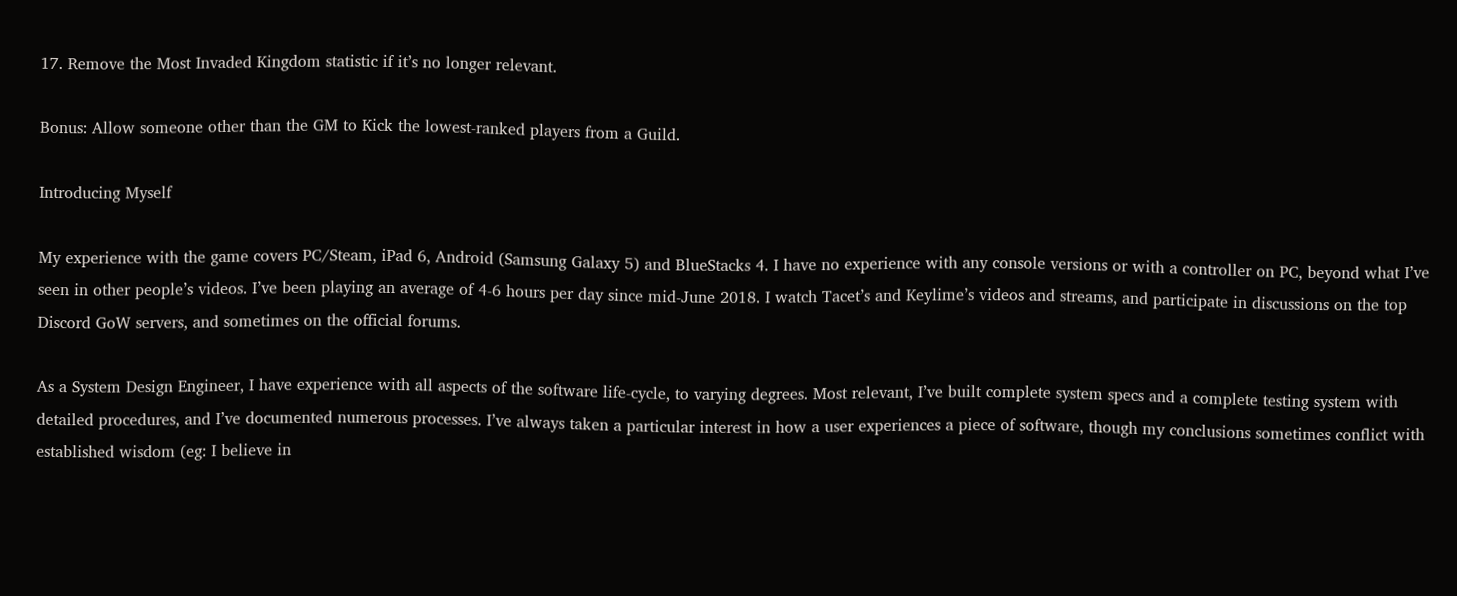17. Remove the Most Invaded Kingdom statistic if it’s no longer relevant.

Bonus: Allow someone other than the GM to Kick the lowest-ranked players from a Guild.

Introducing Myself

My experience with the game covers PC/Steam, iPad 6, Android (Samsung Galaxy 5) and BlueStacks 4. I have no experience with any console versions or with a controller on PC, beyond what I’ve seen in other people’s videos. I’ve been playing an average of 4-6 hours per day since mid-June 2018. I watch Tacet’s and Keylime’s videos and streams, and participate in discussions on the top Discord GoW servers, and sometimes on the official forums.

As a System Design Engineer, I have experience with all aspects of the software life-cycle, to varying degrees. Most relevant, I’ve built complete system specs and a complete testing system with detailed procedures, and I’ve documented numerous processes. I’ve always taken a particular interest in how a user experiences a piece of software, though my conclusions sometimes conflict with established wisdom (eg: I believe in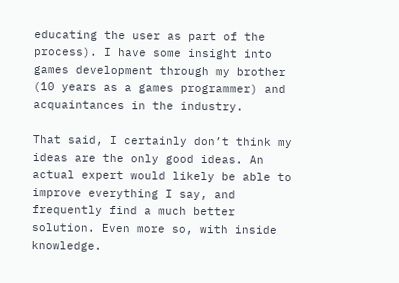educating the user as part of the process). I have some insight into games development through my brother (10 years as a games programmer) and acquaintances in the industry.

That said, I certainly don’t think my ideas are the only good ideas. An actual expert would likely be able to improve everything I say, and frequently find a much better solution. Even more so, with inside knowledge.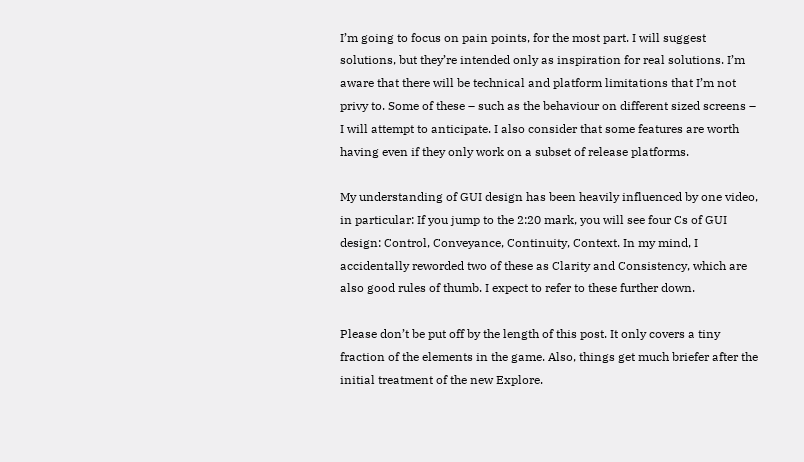I’m going to focus on pain points, for the most part. I will suggest solutions, but they’re intended only as inspiration for real solutions. I’m aware that there will be technical and platform limitations that I’m not privy to. Some of these – such as the behaviour on different sized screens – I will attempt to anticipate. I also consider that some features are worth having even if they only work on a subset of release platforms.

My understanding of GUI design has been heavily influenced by one video, in particular: If you jump to the 2:20 mark, you will see four Cs of GUI design: Control, Conveyance, Continuity, Context. In my mind, I accidentally reworded two of these as Clarity and Consistency, which are also good rules of thumb. I expect to refer to these further down.

Please don’t be put off by the length of this post. It only covers a tiny fraction of the elements in the game. Also, things get much briefer after the initial treatment of the new Explore.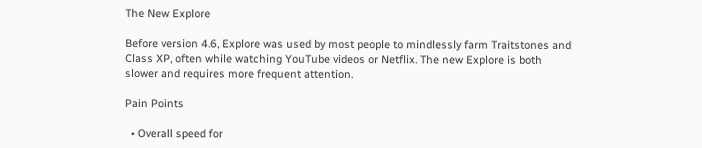The New Explore

Before version 4.6, Explore was used by most people to mindlessly farm Traitstones and Class XP, often while watching YouTube videos or Netflix. The new Explore is both slower and requires more frequent attention.

Pain Points

  • Overall speed for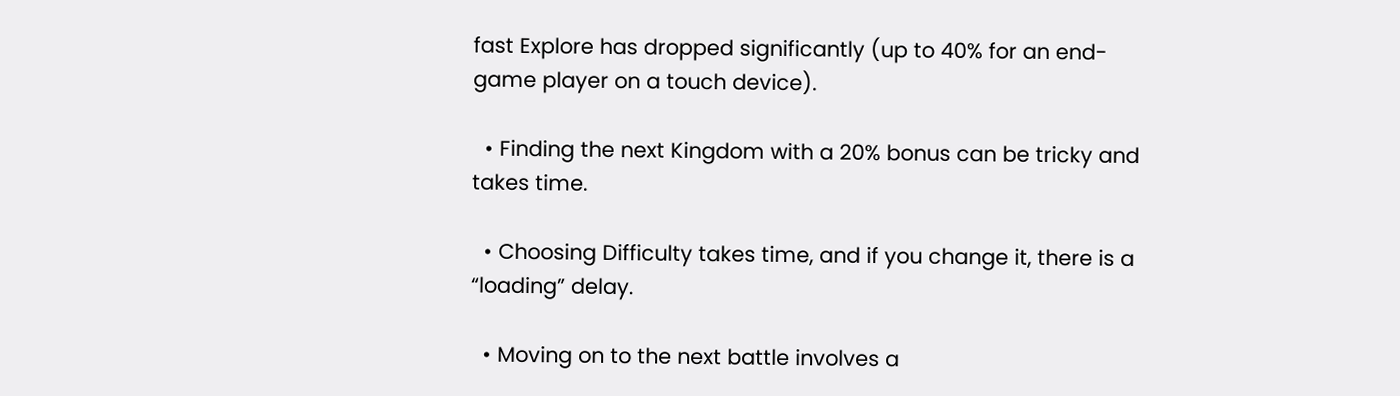fast Explore has dropped significantly (up to 40% for an end-game player on a touch device).

  • Finding the next Kingdom with a 20% bonus can be tricky and takes time.

  • Choosing Difficulty takes time, and if you change it, there is a “loading” delay.

  • Moving on to the next battle involves a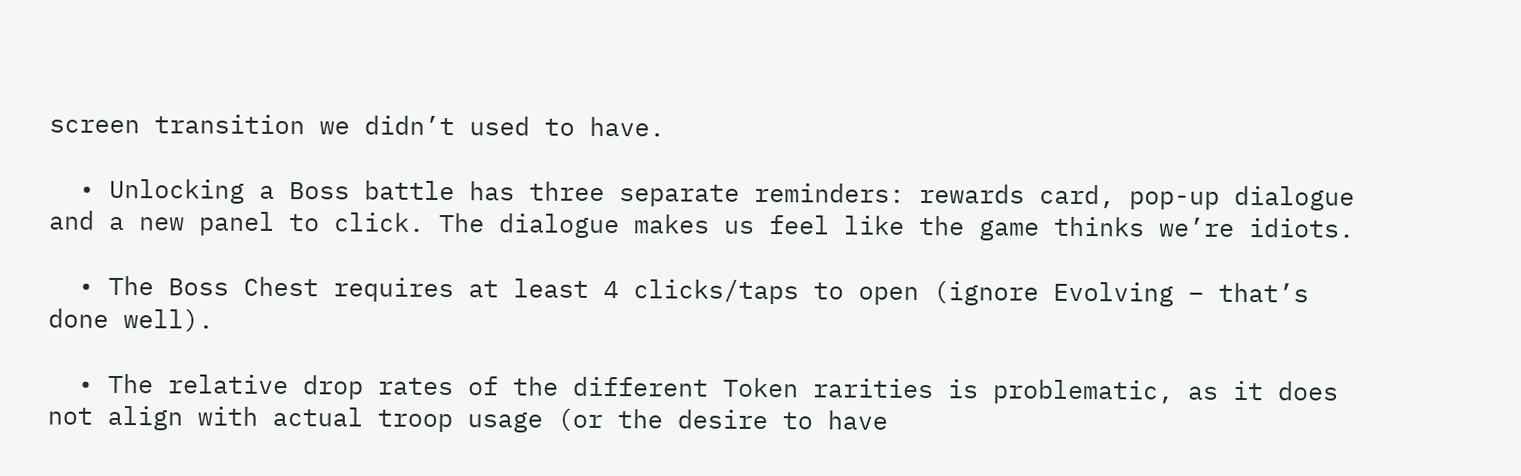screen transition we didn’t used to have.

  • Unlocking a Boss battle has three separate reminders: rewards card, pop-up dialogue and a new panel to click. The dialogue makes us feel like the game thinks we’re idiots.

  • The Boss Chest requires at least 4 clicks/taps to open (ignore Evolving – that’s done well).

  • The relative drop rates of the different Token rarities is problematic, as it does not align with actual troop usage (or the desire to have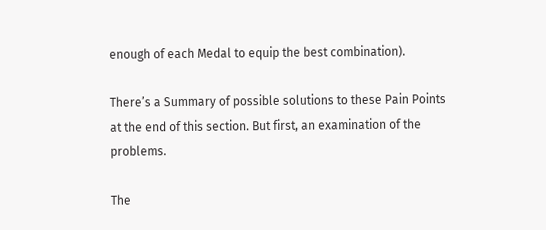enough of each Medal to equip the best combination).

There’s a Summary of possible solutions to these Pain Points at the end of this section. But first, an examination of the problems.

The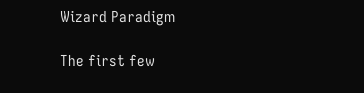Wizard Paradigm

The first few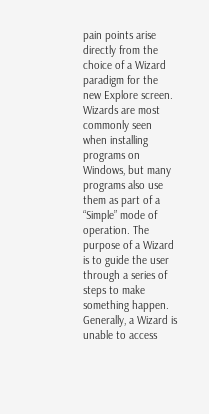pain points arise directly from the choice of a Wizard paradigm for the new Explore screen. Wizards are most commonly seen when installing programs on Windows, but many programs also use them as part of a “Simple” mode of operation. The purpose of a Wizard is to guide the user through a series of steps to make something happen. Generally, a Wizard is unable to access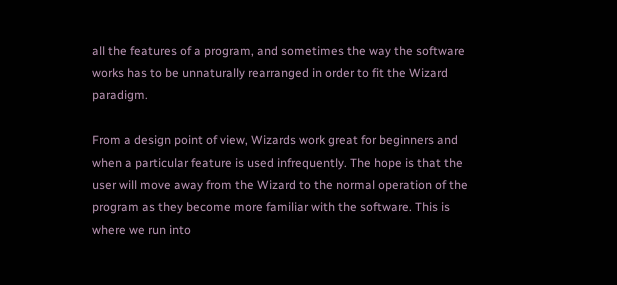all the features of a program, and sometimes the way the software works has to be unnaturally rearranged in order to fit the Wizard paradigm.

From a design point of view, Wizards work great for beginners and when a particular feature is used infrequently. The hope is that the user will move away from the Wizard to the normal operation of the program as they become more familiar with the software. This is where we run into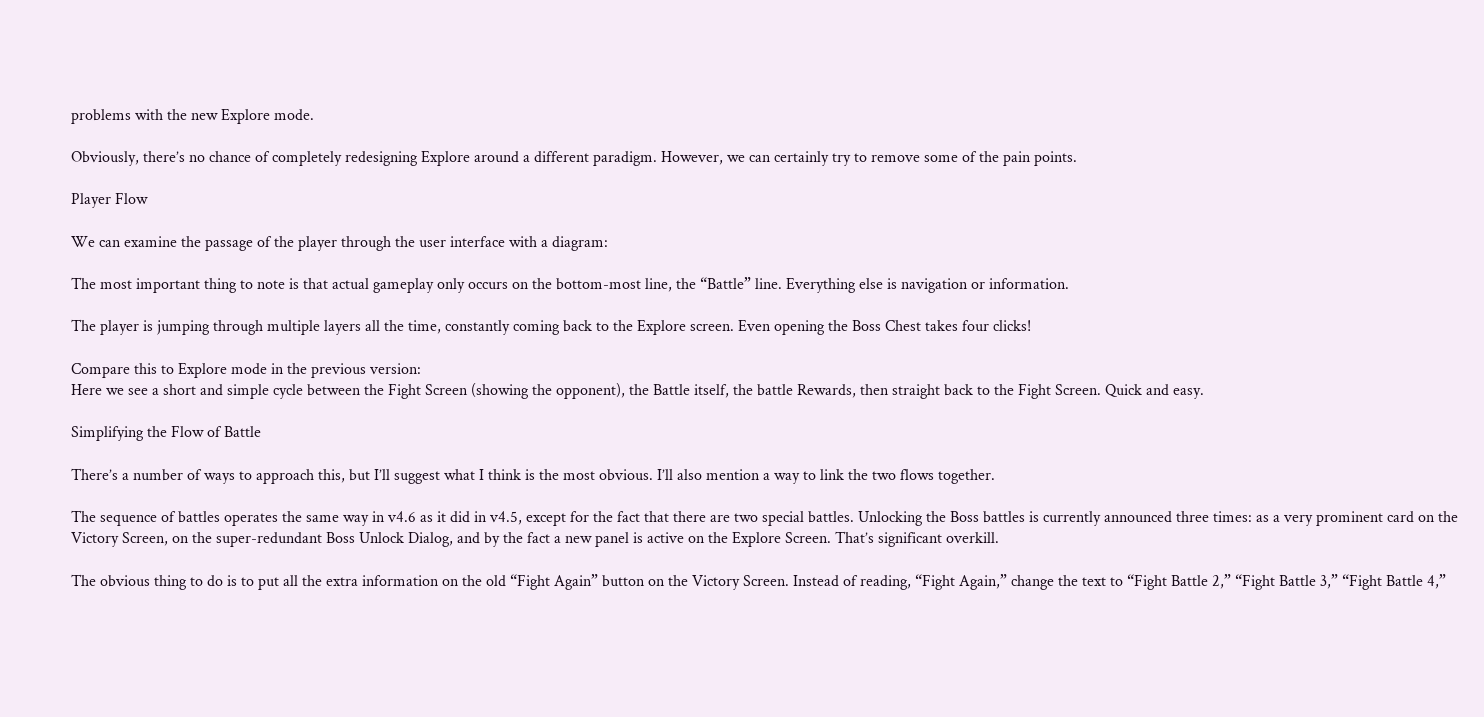problems with the new Explore mode.

Obviously, there’s no chance of completely redesigning Explore around a different paradigm. However, we can certainly try to remove some of the pain points.

Player Flow

We can examine the passage of the player through the user interface with a diagram:

The most important thing to note is that actual gameplay only occurs on the bottom-most line, the “Battle” line. Everything else is navigation or information.

The player is jumping through multiple layers all the time, constantly coming back to the Explore screen. Even opening the Boss Chest takes four clicks!

Compare this to Explore mode in the previous version:
Here we see a short and simple cycle between the Fight Screen (showing the opponent), the Battle itself, the battle Rewards, then straight back to the Fight Screen. Quick and easy.

Simplifying the Flow of Battle

There’s a number of ways to approach this, but I’ll suggest what I think is the most obvious. I’ll also mention a way to link the two flows together.

The sequence of battles operates the same way in v4.6 as it did in v4.5, except for the fact that there are two special battles. Unlocking the Boss battles is currently announced three times: as a very prominent card on the Victory Screen, on the super-redundant Boss Unlock Dialog, and by the fact a new panel is active on the Explore Screen. That’s significant overkill.

The obvious thing to do is to put all the extra information on the old “Fight Again” button on the Victory Screen. Instead of reading, “Fight Again,” change the text to “Fight Battle 2,” “Fight Battle 3,” “Fight Battle 4,”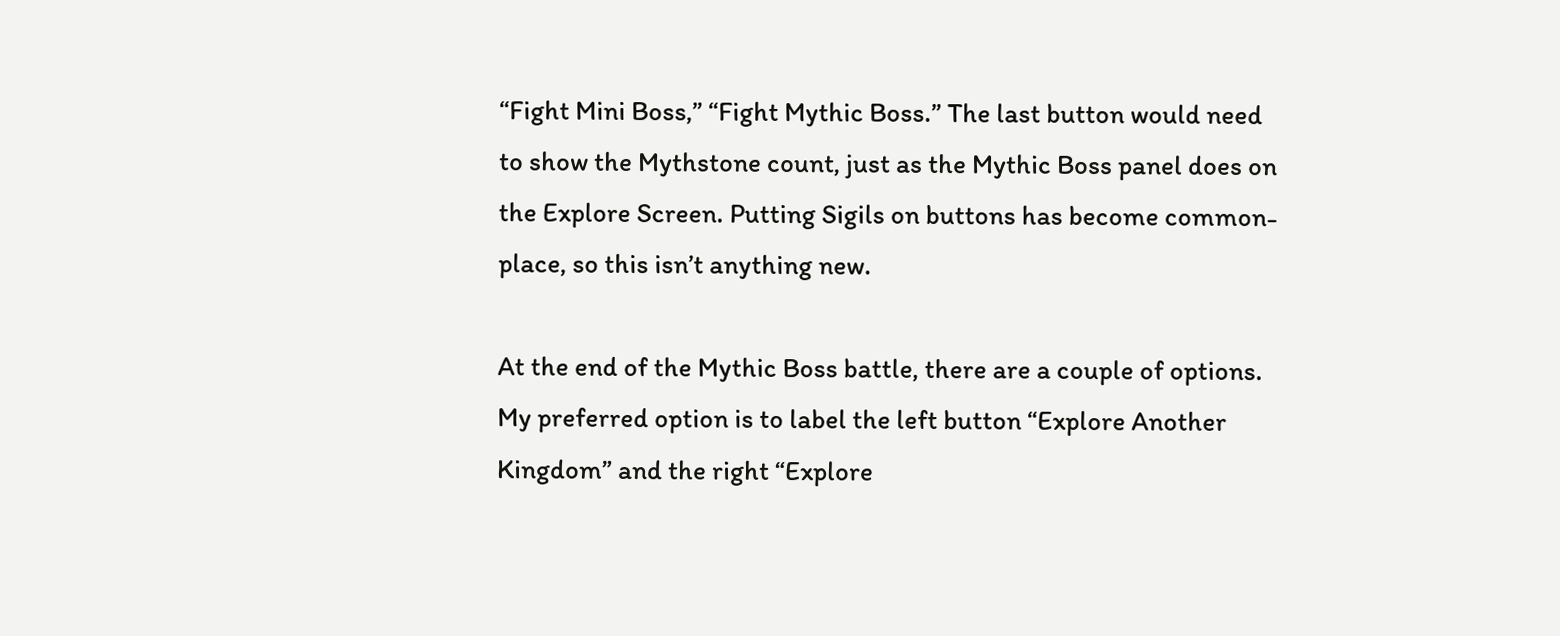“Fight Mini Boss,” “Fight Mythic Boss.” The last button would need to show the Mythstone count, just as the Mythic Boss panel does on the Explore Screen. Putting Sigils on buttons has become common-place, so this isn’t anything new.

At the end of the Mythic Boss battle, there are a couple of options. My preferred option is to label the left button “Explore Another Kingdom” and the right “Explore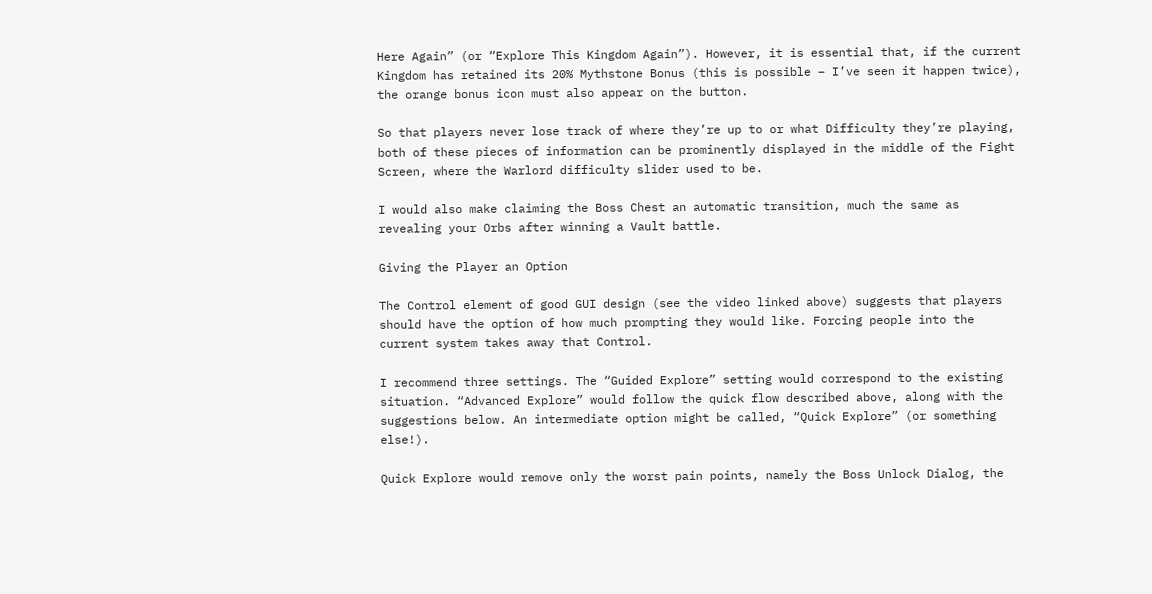Here Again” (or “Explore This Kingdom Again”). However, it is essential that, if the current Kingdom has retained its 20% Mythstone Bonus (this is possible – I’ve seen it happen twice), the orange bonus icon must also appear on the button.

So that players never lose track of where they’re up to or what Difficulty they’re playing, both of these pieces of information can be prominently displayed in the middle of the Fight Screen, where the Warlord difficulty slider used to be.

I would also make claiming the Boss Chest an automatic transition, much the same as revealing your Orbs after winning a Vault battle.

Giving the Player an Option

The Control element of good GUI design (see the video linked above) suggests that players should have the option of how much prompting they would like. Forcing people into the current system takes away that Control.

I recommend three settings. The “Guided Explore” setting would correspond to the existing situation. “Advanced Explore” would follow the quick flow described above, along with the suggestions below. An intermediate option might be called, “Quick Explore” (or something else!).

Quick Explore would remove only the worst pain points, namely the Boss Unlock Dialog, the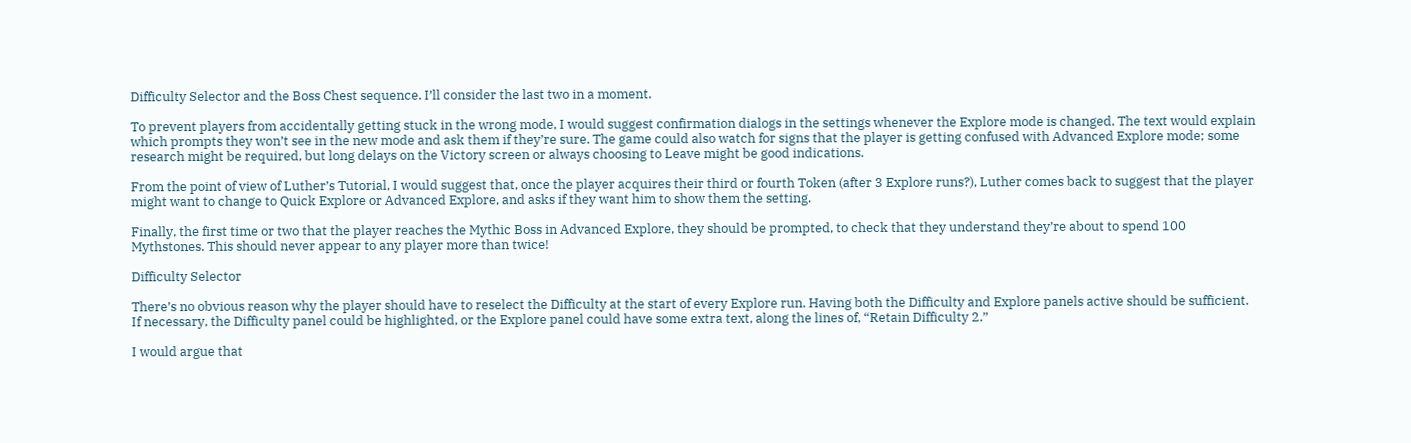Difficulty Selector and the Boss Chest sequence. I’ll consider the last two in a moment.

To prevent players from accidentally getting stuck in the wrong mode, I would suggest confirmation dialogs in the settings whenever the Explore mode is changed. The text would explain which prompts they won’t see in the new mode and ask them if they’re sure. The game could also watch for signs that the player is getting confused with Advanced Explore mode; some research might be required, but long delays on the Victory screen or always choosing to Leave might be good indications.

From the point of view of Luther’s Tutorial, I would suggest that, once the player acquires their third or fourth Token (after 3 Explore runs?), Luther comes back to suggest that the player might want to change to Quick Explore or Advanced Explore, and asks if they want him to show them the setting.

Finally, the first time or two that the player reaches the Mythic Boss in Advanced Explore, they should be prompted, to check that they understand they’re about to spend 100 Mythstones. This should never appear to any player more than twice!

Difficulty Selector

There’s no obvious reason why the player should have to reselect the Difficulty at the start of every Explore run. Having both the Difficulty and Explore panels active should be sufficient. If necessary, the Difficulty panel could be highlighted, or the Explore panel could have some extra text, along the lines of, “Retain Difficulty 2.”

I would argue that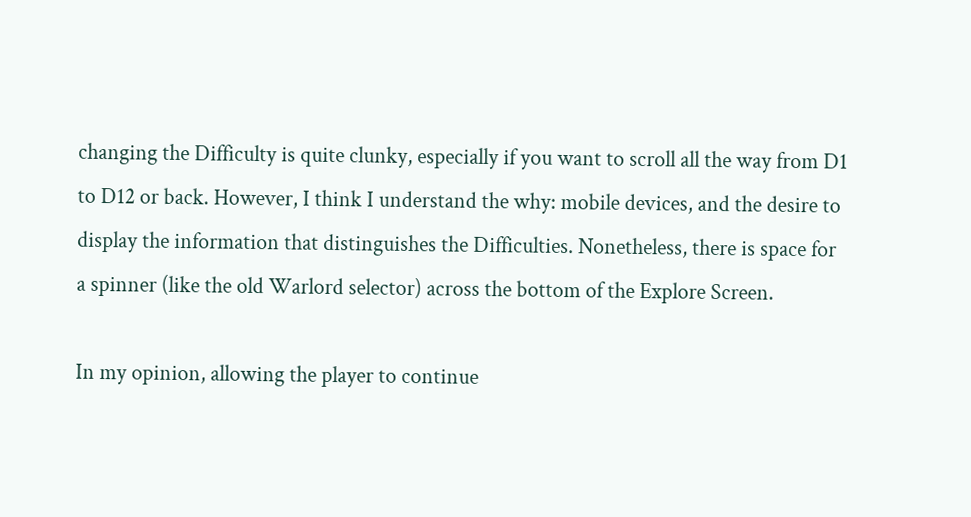changing the Difficulty is quite clunky, especially if you want to scroll all the way from D1 to D12 or back. However, I think I understand the why: mobile devices, and the desire to display the information that distinguishes the Difficulties. Nonetheless, there is space for a spinner (like the old Warlord selector) across the bottom of the Explore Screen.

In my opinion, allowing the player to continue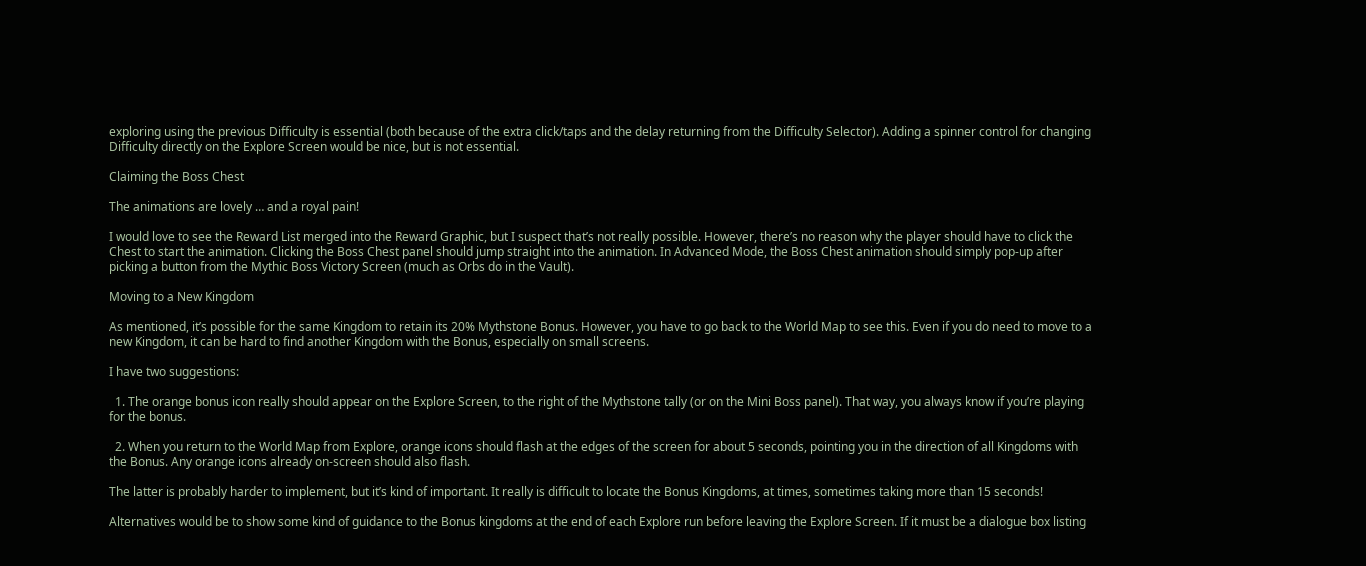exploring using the previous Difficulty is essential (both because of the extra click/taps and the delay returning from the Difficulty Selector). Adding a spinner control for changing Difficulty directly on the Explore Screen would be nice, but is not essential.

Claiming the Boss Chest

The animations are lovely … and a royal pain!

I would love to see the Reward List merged into the Reward Graphic, but I suspect that’s not really possible. However, there’s no reason why the player should have to click the Chest to start the animation. Clicking the Boss Chest panel should jump straight into the animation. In Advanced Mode, the Boss Chest animation should simply pop-up after picking a button from the Mythic Boss Victory Screen (much as Orbs do in the Vault).

Moving to a New Kingdom

As mentioned, it’s possible for the same Kingdom to retain its 20% Mythstone Bonus. However, you have to go back to the World Map to see this. Even if you do need to move to a new Kingdom, it can be hard to find another Kingdom with the Bonus, especially on small screens.

I have two suggestions:

  1. The orange bonus icon really should appear on the Explore Screen, to the right of the Mythstone tally (or on the Mini Boss panel). That way, you always know if you’re playing for the bonus.

  2. When you return to the World Map from Explore, orange icons should flash at the edges of the screen for about 5 seconds, pointing you in the direction of all Kingdoms with the Bonus. Any orange icons already on-screen should also flash.

The latter is probably harder to implement, but it’s kind of important. It really is difficult to locate the Bonus Kingdoms, at times, sometimes taking more than 15 seconds!

Alternatives would be to show some kind of guidance to the Bonus kingdoms at the end of each Explore run before leaving the Explore Screen. If it must be a dialogue box listing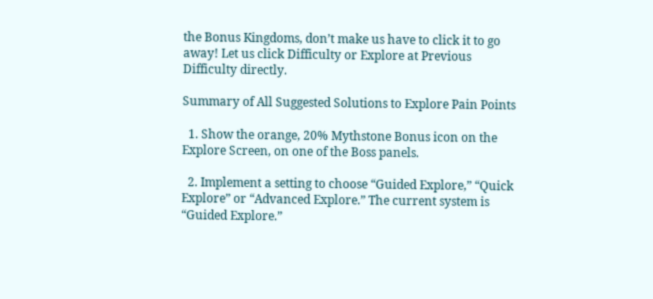the Bonus Kingdoms, don’t make us have to click it to go away! Let us click Difficulty or Explore at Previous Difficulty directly.

Summary of All Suggested Solutions to Explore Pain Points

  1. Show the orange, 20% Mythstone Bonus icon on the Explore Screen, on one of the Boss panels.

  2. Implement a setting to choose “Guided Explore,” “Quick Explore” or “Advanced Explore.” The current system is “Guided Explore.”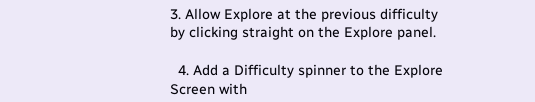3. Allow Explore at the previous difficulty by clicking straight on the Explore panel.

  4. Add a Difficulty spinner to the Explore Screen with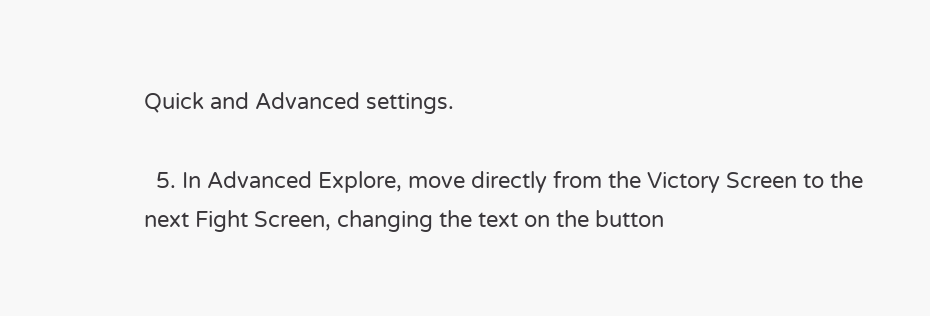Quick and Advanced settings.

  5. In Advanced Explore, move directly from the Victory Screen to the next Fight Screen, changing the text on the button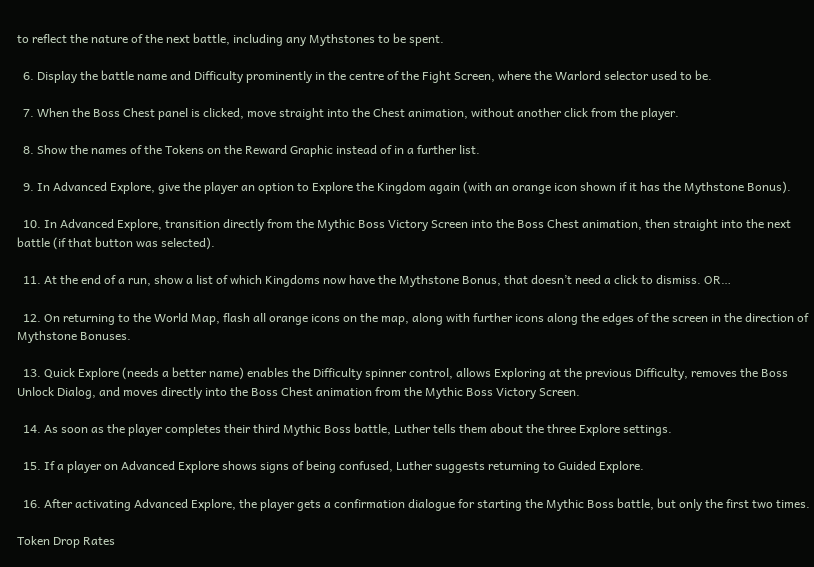to reflect the nature of the next battle, including any Mythstones to be spent.

  6. Display the battle name and Difficulty prominently in the centre of the Fight Screen, where the Warlord selector used to be.

  7. When the Boss Chest panel is clicked, move straight into the Chest animation, without another click from the player.

  8. Show the names of the Tokens on the Reward Graphic instead of in a further list.

  9. In Advanced Explore, give the player an option to Explore the Kingdom again (with an orange icon shown if it has the Mythstone Bonus).

  10. In Advanced Explore, transition directly from the Mythic Boss Victory Screen into the Boss Chest animation, then straight into the next battle (if that button was selected).

  11. At the end of a run, show a list of which Kingdoms now have the Mythstone Bonus, that doesn’t need a click to dismiss. OR…

  12. On returning to the World Map, flash all orange icons on the map, along with further icons along the edges of the screen in the direction of Mythstone Bonuses.

  13. Quick Explore (needs a better name) enables the Difficulty spinner control, allows Exploring at the previous Difficulty, removes the Boss Unlock Dialog, and moves directly into the Boss Chest animation from the Mythic Boss Victory Screen.

  14. As soon as the player completes their third Mythic Boss battle, Luther tells them about the three Explore settings.

  15. If a player on Advanced Explore shows signs of being confused, Luther suggests returning to Guided Explore.

  16. After activating Advanced Explore, the player gets a confirmation dialogue for starting the Mythic Boss battle, but only the first two times.

Token Drop Rates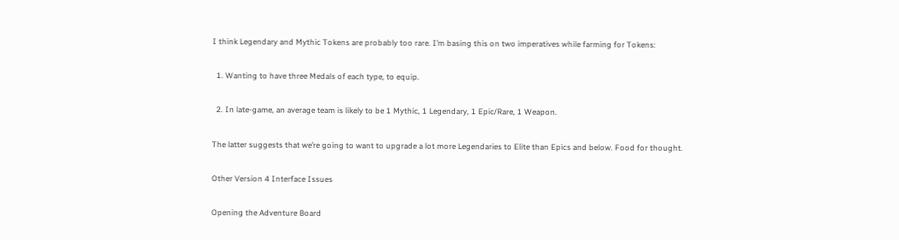I think Legendary and Mythic Tokens are probably too rare. I’m basing this on two imperatives while farming for Tokens:

  1. Wanting to have three Medals of each type, to equip.

  2. In late-game, an average team is likely to be 1 Mythic, 1 Legendary, 1 Epic/Rare, 1 Weapon.

The latter suggests that we’re going to want to upgrade a lot more Legendaries to Elite than Epics and below. Food for thought.

Other Version 4 Interface Issues

Opening the Adventure Board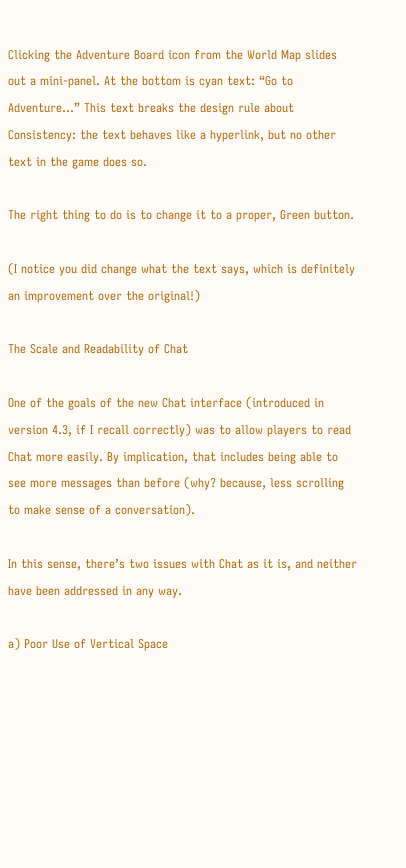Clicking the Adventure Board icon from the World Map slides out a mini-panel. At the bottom is cyan text: “Go to Adventure…” This text breaks the design rule about Consistency: the text behaves like a hyperlink, but no other text in the game does so.

The right thing to do is to change it to a proper, Green button.

(I notice you did change what the text says, which is definitely an improvement over the original!)

The Scale and Readability of Chat

One of the goals of the new Chat interface (introduced in version 4.3, if I recall correctly) was to allow players to read Chat more easily. By implication, that includes being able to see more messages than before (why? because, less scrolling to make sense of a conversation).

In this sense, there’s two issues with Chat as it is, and neither have been addressed in any way.

a) Poor Use of Vertical Space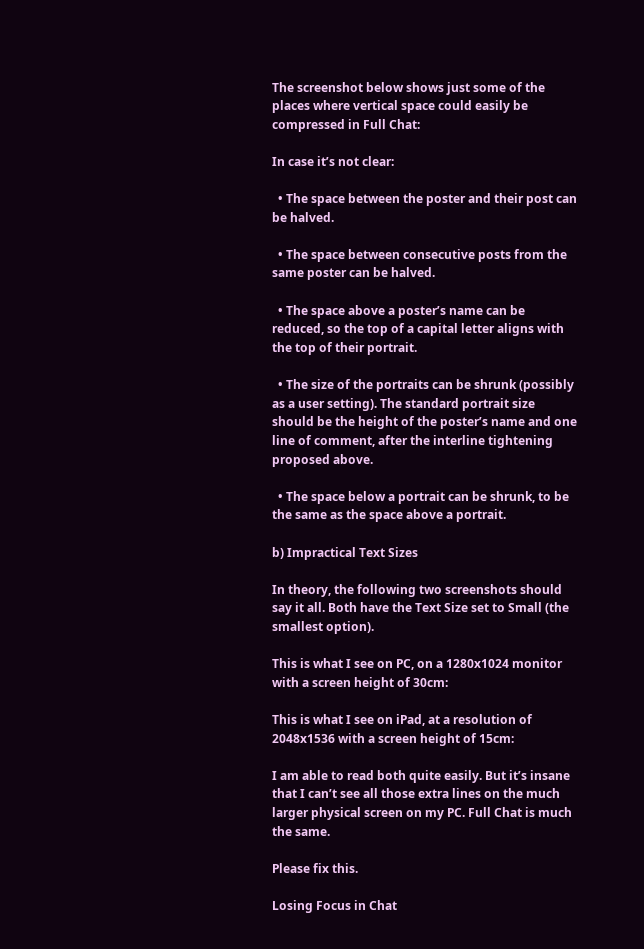The screenshot below shows just some of the places where vertical space could easily be compressed in Full Chat:

In case it’s not clear:

  • The space between the poster and their post can be halved.

  • The space between consecutive posts from the same poster can be halved.

  • The space above a poster’s name can be reduced, so the top of a capital letter aligns with the top of their portrait.

  • The size of the portraits can be shrunk (possibly as a user setting). The standard portrait size should be the height of the poster’s name and one line of comment, after the interline tightening proposed above.

  • The space below a portrait can be shrunk, to be the same as the space above a portrait.

b) Impractical Text Sizes

In theory, the following two screenshots should say it all. Both have the Text Size set to Small (the smallest option).

This is what I see on PC, on a 1280x1024 monitor with a screen height of 30cm:

This is what I see on iPad, at a resolution of 2048x1536 with a screen height of 15cm:

I am able to read both quite easily. But it’s insane that I can’t see all those extra lines on the much larger physical screen on my PC. Full Chat is much the same.

Please fix this.

Losing Focus in Chat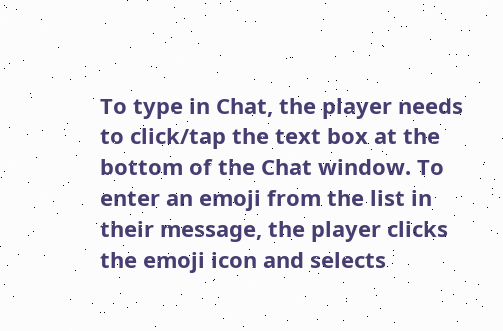To type in Chat, the player needs to click/tap the text box at the bottom of the Chat window. To enter an emoji from the list in their message, the player clicks the emoji icon and selects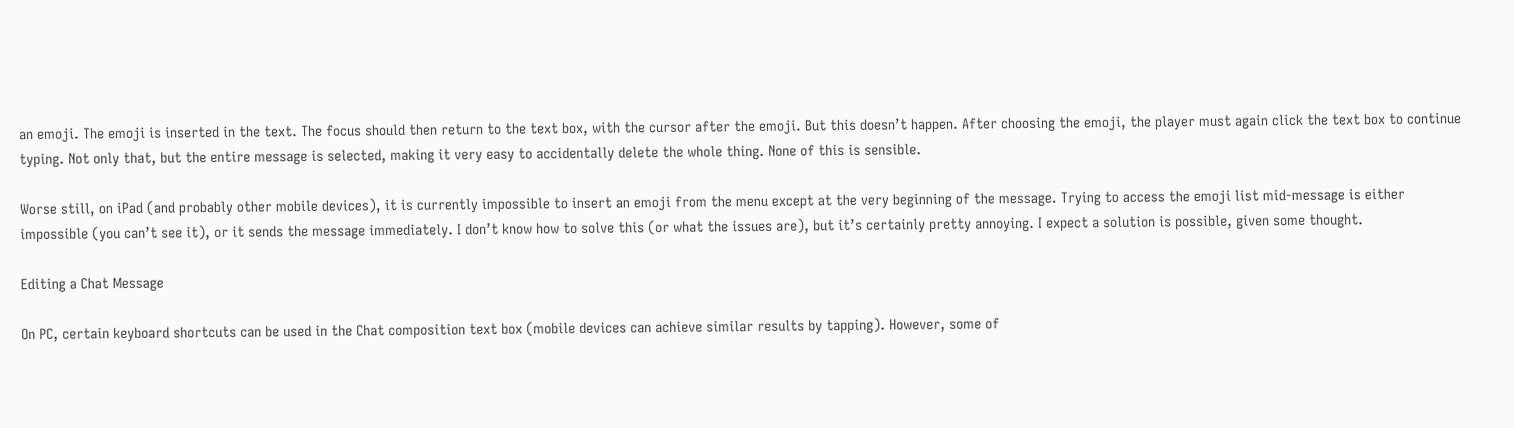an emoji. The emoji is inserted in the text. The focus should then return to the text box, with the cursor after the emoji. But this doesn’t happen. After choosing the emoji, the player must again click the text box to continue typing. Not only that, but the entire message is selected, making it very easy to accidentally delete the whole thing. None of this is sensible.

Worse still, on iPad (and probably other mobile devices), it is currently impossible to insert an emoji from the menu except at the very beginning of the message. Trying to access the emoji list mid-message is either impossible (you can’t see it), or it sends the message immediately. I don’t know how to solve this (or what the issues are), but it’s certainly pretty annoying. I expect a solution is possible, given some thought.

Editing a Chat Message

On PC, certain keyboard shortcuts can be used in the Chat composition text box (mobile devices can achieve similar results by tapping). However, some of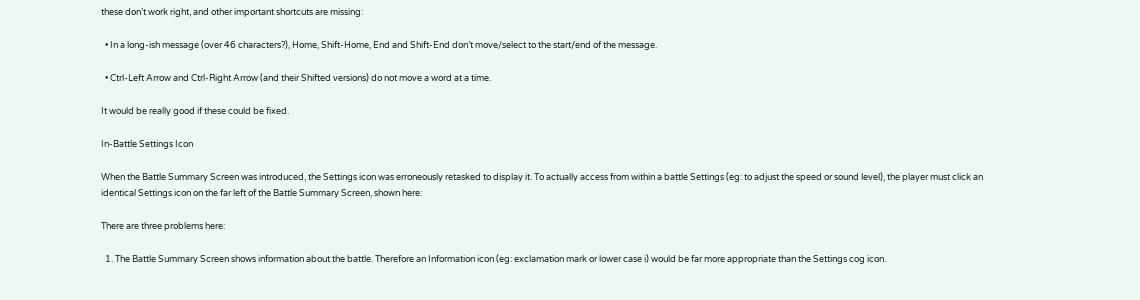these don’t work right, and other important shortcuts are missing:

  • In a long-ish message (over 46 characters?), Home, Shift-Home, End and Shift-End don’t move/select to the start/end of the message.

  • Ctrl-Left Arrow and Ctrl-Right Arrow (and their Shifted versions) do not move a word at a time.

It would be really good if these could be fixed.

In-Battle Settings Icon

When the Battle Summary Screen was introduced, the Settings icon was erroneously retasked to display it. To actually access from within a battle Settings (eg: to adjust the speed or sound level), the player must click an identical Settings icon on the far left of the Battle Summary Screen, shown here:

There are three problems here:

  1. The Battle Summary Screen shows information about the battle. Therefore an Information icon (eg: exclamation mark or lower case i) would be far more appropriate than the Settings cog icon.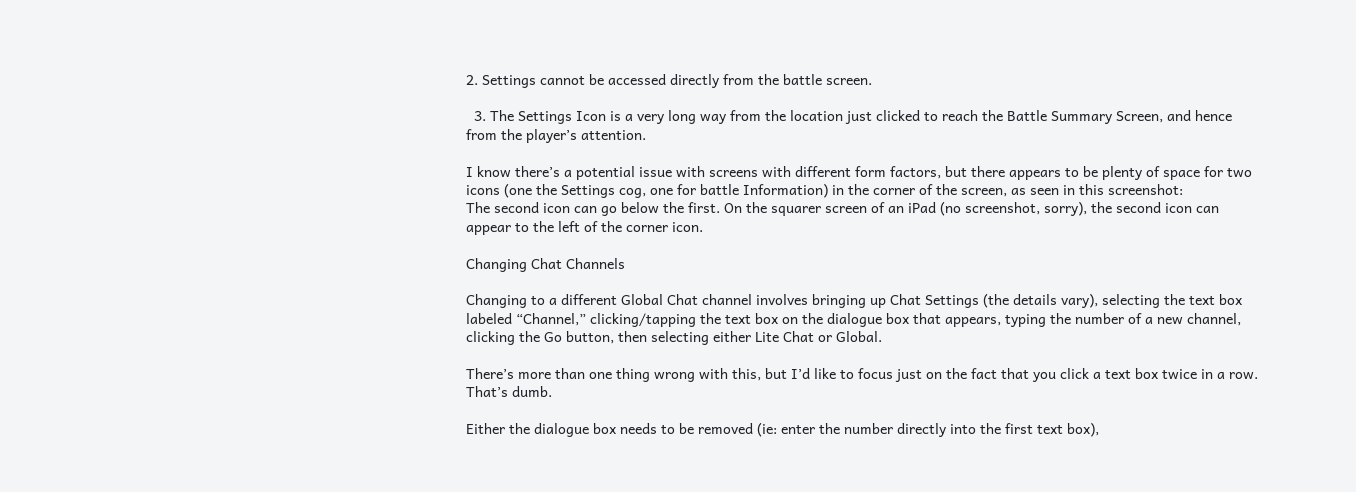2. Settings cannot be accessed directly from the battle screen.

  3. The Settings Icon is a very long way from the location just clicked to reach the Battle Summary Screen, and hence from the player’s attention.

I know there’s a potential issue with screens with different form factors, but there appears to be plenty of space for two icons (one the Settings cog, one for battle Information) in the corner of the screen, as seen in this screenshot:
The second icon can go below the first. On the squarer screen of an iPad (no screenshot, sorry), the second icon can appear to the left of the corner icon.

Changing Chat Channels

Changing to a different Global Chat channel involves bringing up Chat Settings (the details vary), selecting the text box labeled “Channel,” clicking/tapping the text box on the dialogue box that appears, typing the number of a new channel, clicking the Go button, then selecting either Lite Chat or Global.

There’s more than one thing wrong with this, but I’d like to focus just on the fact that you click a text box twice in a row. That’s dumb.

Either the dialogue box needs to be removed (ie: enter the number directly into the first text box),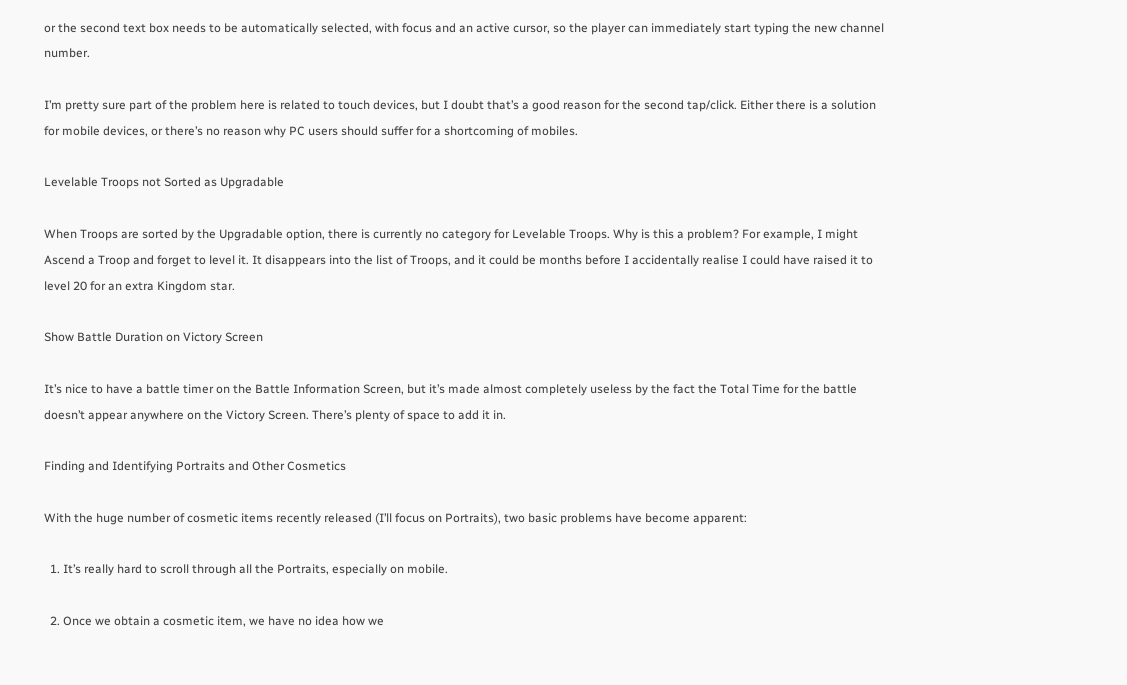or the second text box needs to be automatically selected, with focus and an active cursor, so the player can immediately start typing the new channel number.

I’m pretty sure part of the problem here is related to touch devices, but I doubt that’s a good reason for the second tap/click. Either there is a solution for mobile devices, or there’s no reason why PC users should suffer for a shortcoming of mobiles.

Levelable Troops not Sorted as Upgradable

When Troops are sorted by the Upgradable option, there is currently no category for Levelable Troops. Why is this a problem? For example, I might Ascend a Troop and forget to level it. It disappears into the list of Troops, and it could be months before I accidentally realise I could have raised it to level 20 for an extra Kingdom star.

Show Battle Duration on Victory Screen

It’s nice to have a battle timer on the Battle Information Screen, but it’s made almost completely useless by the fact the Total Time for the battle doesn’t appear anywhere on the Victory Screen. There’s plenty of space to add it in.

Finding and Identifying Portraits and Other Cosmetics

With the huge number of cosmetic items recently released (I’ll focus on Portraits), two basic problems have become apparent:

  1. It’s really hard to scroll through all the Portraits, especially on mobile.

  2. Once we obtain a cosmetic item, we have no idea how we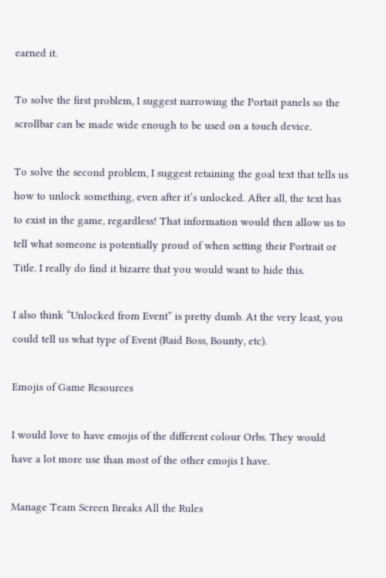earned it.

To solve the first problem, I suggest narrowing the Portait panels so the scrollbar can be made wide enough to be used on a touch device.

To solve the second problem, I suggest retaining the goal text that tells us how to unlock something, even after it’s unlocked. After all, the text has to exist in the game, regardless! That information would then allow us to tell what someone is potentially proud of when setting their Portrait or Title. I really do find it bizarre that you would want to hide this.

I also think “Unlocked from Event” is pretty dumb. At the very least, you could tell us what type of Event (Raid Boss, Bounty, etc).

Emojis of Game Resources

I would love to have emojis of the different colour Orbs. They would have a lot more use than most of the other emojis I have.

Manage Team Screen Breaks All the Rules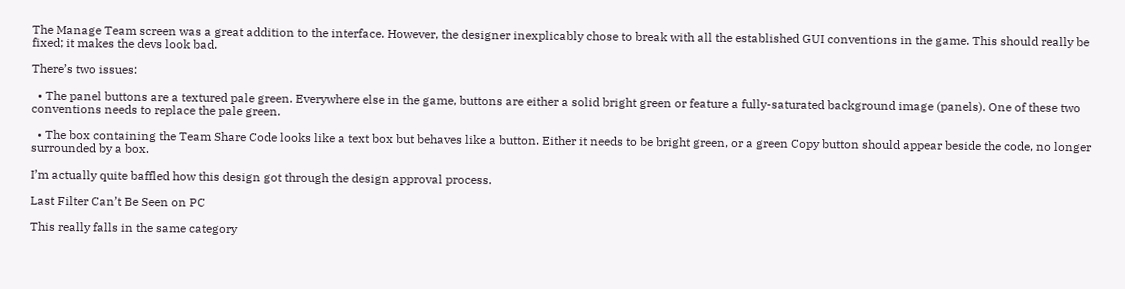The Manage Team screen was a great addition to the interface. However, the designer inexplicably chose to break with all the established GUI conventions in the game. This should really be fixed; it makes the devs look bad.

There’s two issues:

  • The panel buttons are a textured pale green. Everywhere else in the game, buttons are either a solid bright green or feature a fully-saturated background image (panels). One of these two conventions needs to replace the pale green.

  • The box containing the Team Share Code looks like a text box but behaves like a button. Either it needs to be bright green, or a green Copy button should appear beside the code, no longer surrounded by a box.

I’m actually quite baffled how this design got through the design approval process.

Last Filter Can’t Be Seen on PC

This really falls in the same category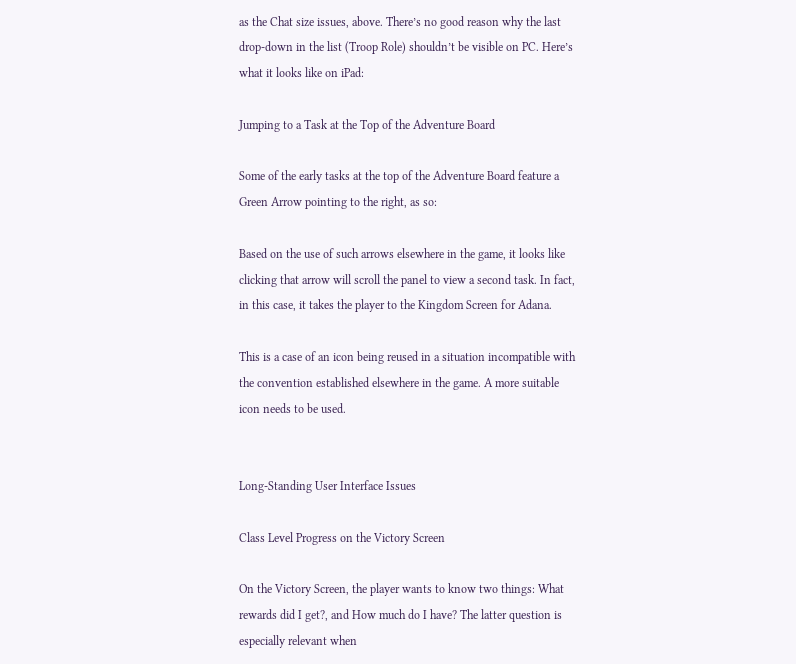as the Chat size issues, above. There’s no good reason why the last drop-down in the list (Troop Role) shouldn’t be visible on PC. Here’s what it looks like on iPad:

Jumping to a Task at the Top of the Adventure Board

Some of the early tasks at the top of the Adventure Board feature a Green Arrow pointing to the right, as so:

Based on the use of such arrows elsewhere in the game, it looks like clicking that arrow will scroll the panel to view a second task. In fact, in this case, it takes the player to the Kingdom Screen for Adana.

This is a case of an icon being reused in a situation incompatible with the convention established elsewhere in the game. A more suitable icon needs to be used.


Long-Standing User Interface Issues

Class Level Progress on the Victory Screen

On the Victory Screen, the player wants to know two things: What rewards did I get?, and How much do I have? The latter question is especially relevant when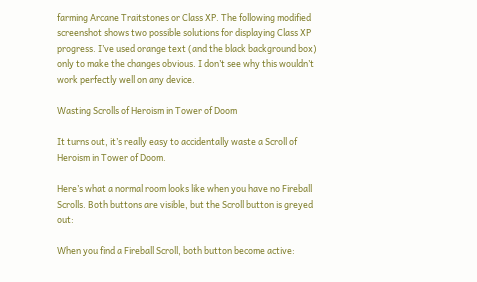farming Arcane Traitstones or Class XP. The following modified screenshot shows two possible solutions for displaying Class XP progress. I’ve used orange text (and the black background box) only to make the changes obvious. I don’t see why this wouldn’t work perfectly well on any device.

Wasting Scrolls of Heroism in Tower of Doom

It turns out, it’s really easy to accidentally waste a Scroll of Heroism in Tower of Doom.

Here’s what a normal room looks like when you have no Fireball Scrolls. Both buttons are visible, but the Scroll button is greyed out:

When you find a Fireball Scroll, both button become active: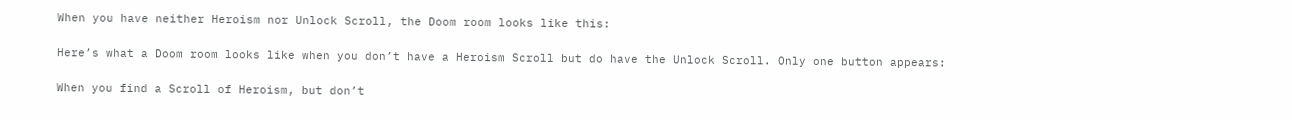When you have neither Heroism nor Unlock Scroll, the Doom room looks like this:

Here’s what a Doom room looks like when you don’t have a Heroism Scroll but do have the Unlock Scroll. Only one button appears:

When you find a Scroll of Heroism, but don’t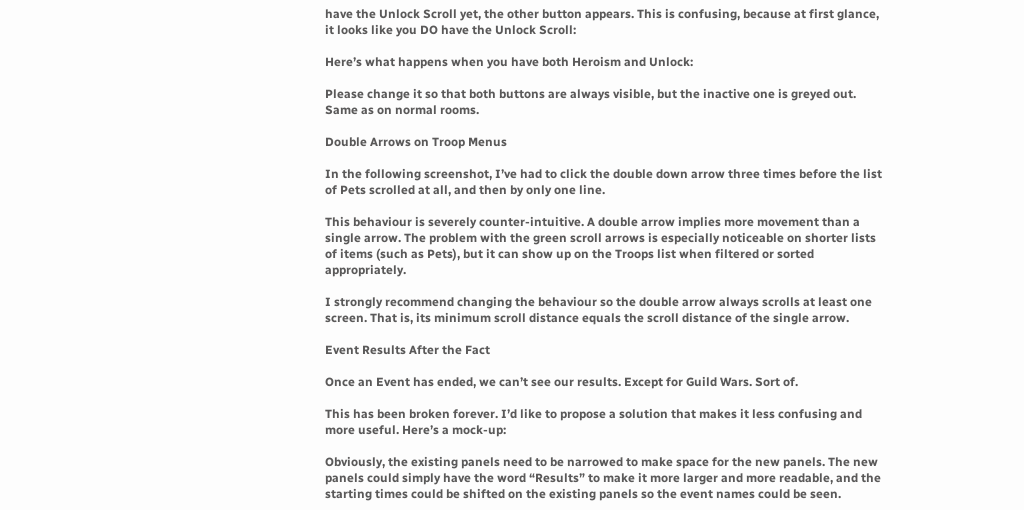have the Unlock Scroll yet, the other button appears. This is confusing, because at first glance, it looks like you DO have the Unlock Scroll:

Here’s what happens when you have both Heroism and Unlock:

Please change it so that both buttons are always visible, but the inactive one is greyed out. Same as on normal rooms.

Double Arrows on Troop Menus

In the following screenshot, I’ve had to click the double down arrow three times before the list of Pets scrolled at all, and then by only one line.

This behaviour is severely counter-intuitive. A double arrow implies more movement than a single arrow. The problem with the green scroll arrows is especially noticeable on shorter lists of items (such as Pets), but it can show up on the Troops list when filtered or sorted appropriately.

I strongly recommend changing the behaviour so the double arrow always scrolls at least one screen. That is, its minimum scroll distance equals the scroll distance of the single arrow.

Event Results After the Fact

Once an Event has ended, we can’t see our results. Except for Guild Wars. Sort of.

This has been broken forever. I’d like to propose a solution that makes it less confusing and more useful. Here’s a mock-up:

Obviously, the existing panels need to be narrowed to make space for the new panels. The new panels could simply have the word “Results” to make it more larger and more readable, and the starting times could be shifted on the existing panels so the event names could be seen.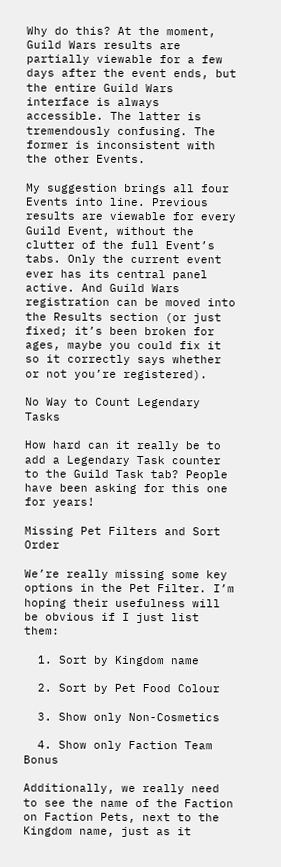Why do this? At the moment, Guild Wars results are partially viewable for a few days after the event ends, but the entire Guild Wars interface is always accessible. The latter is tremendously confusing. The former is inconsistent with the other Events.

My suggestion brings all four Events into line. Previous results are viewable for every Guild Event, without the clutter of the full Event’s tabs. Only the current event ever has its central panel active. And Guild Wars registration can be moved into the Results section (or just fixed; it’s been broken for ages, maybe you could fix it so it correctly says whether or not you’re registered).

No Way to Count Legendary Tasks

How hard can it really be to add a Legendary Task counter to the Guild Task tab? People have been asking for this one for years!

Missing Pet Filters and Sort Order

We’re really missing some key options in the Pet Filter. I’m hoping their usefulness will be obvious if I just list them:

  1. Sort by Kingdom name

  2. Sort by Pet Food Colour

  3. Show only Non-Cosmetics

  4. Show only Faction Team Bonus

Additionally, we really need to see the name of the Faction on Faction Pets, next to the Kingdom name, just as it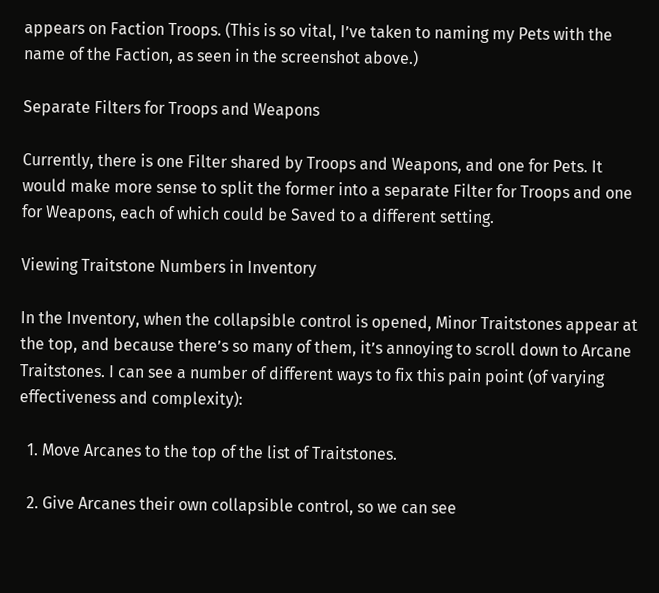appears on Faction Troops. (This is so vital, I’ve taken to naming my Pets with the name of the Faction, as seen in the screenshot above.)

Separate Filters for Troops and Weapons

Currently, there is one Filter shared by Troops and Weapons, and one for Pets. It would make more sense to split the former into a separate Filter for Troops and one for Weapons, each of which could be Saved to a different setting.

Viewing Traitstone Numbers in Inventory

In the Inventory, when the collapsible control is opened, Minor Traitstones appear at the top, and because there’s so many of them, it’s annoying to scroll down to Arcane Traitstones. I can see a number of different ways to fix this pain point (of varying effectiveness and complexity):

  1. Move Arcanes to the top of the list of Traitstones.

  2. Give Arcanes their own collapsible control, so we can see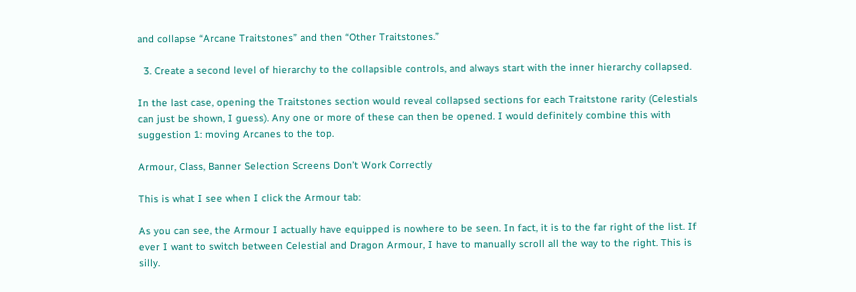and collapse “Arcane Traitstones” and then “Other Traitstones.”

  3. Create a second level of hierarchy to the collapsible controls, and always start with the inner hierarchy collapsed.

In the last case, opening the Traitstones section would reveal collapsed sections for each Traitstone rarity (Celestials can just be shown, I guess). Any one or more of these can then be opened. I would definitely combine this with suggestion 1: moving Arcanes to the top.

Armour, Class, Banner Selection Screens Don’t Work Correctly

This is what I see when I click the Armour tab:

As you can see, the Armour I actually have equipped is nowhere to be seen. In fact, it is to the far right of the list. If ever I want to switch between Celestial and Dragon Armour, I have to manually scroll all the way to the right. This is silly.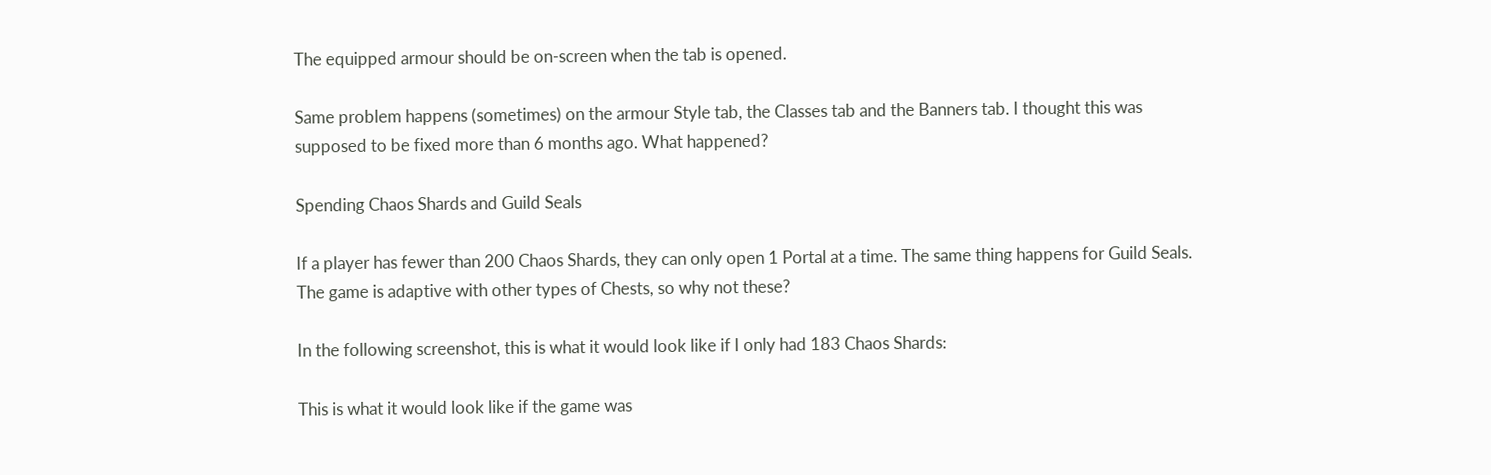The equipped armour should be on-screen when the tab is opened.

Same problem happens (sometimes) on the armour Style tab, the Classes tab and the Banners tab. I thought this was supposed to be fixed more than 6 months ago. What happened?

Spending Chaos Shards and Guild Seals

If a player has fewer than 200 Chaos Shards, they can only open 1 Portal at a time. The same thing happens for Guild Seals. The game is adaptive with other types of Chests, so why not these?

In the following screenshot, this is what it would look like if I only had 183 Chaos Shards:

This is what it would look like if the game was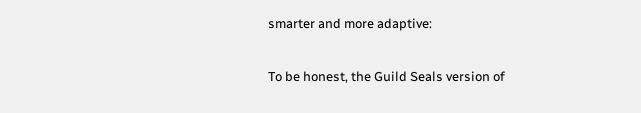smarter and more adaptive:

To be honest, the Guild Seals version of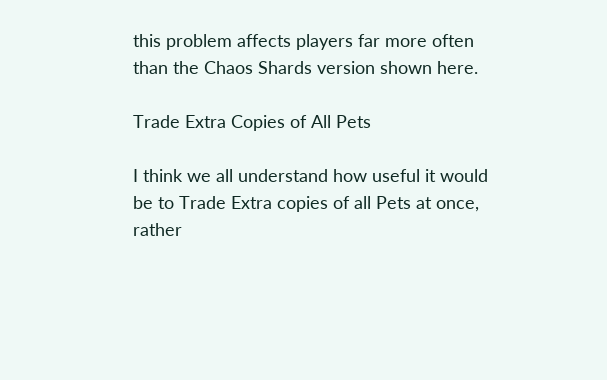this problem affects players far more often than the Chaos Shards version shown here.

Trade Extra Copies of All Pets

I think we all understand how useful it would be to Trade Extra copies of all Pets at once, rather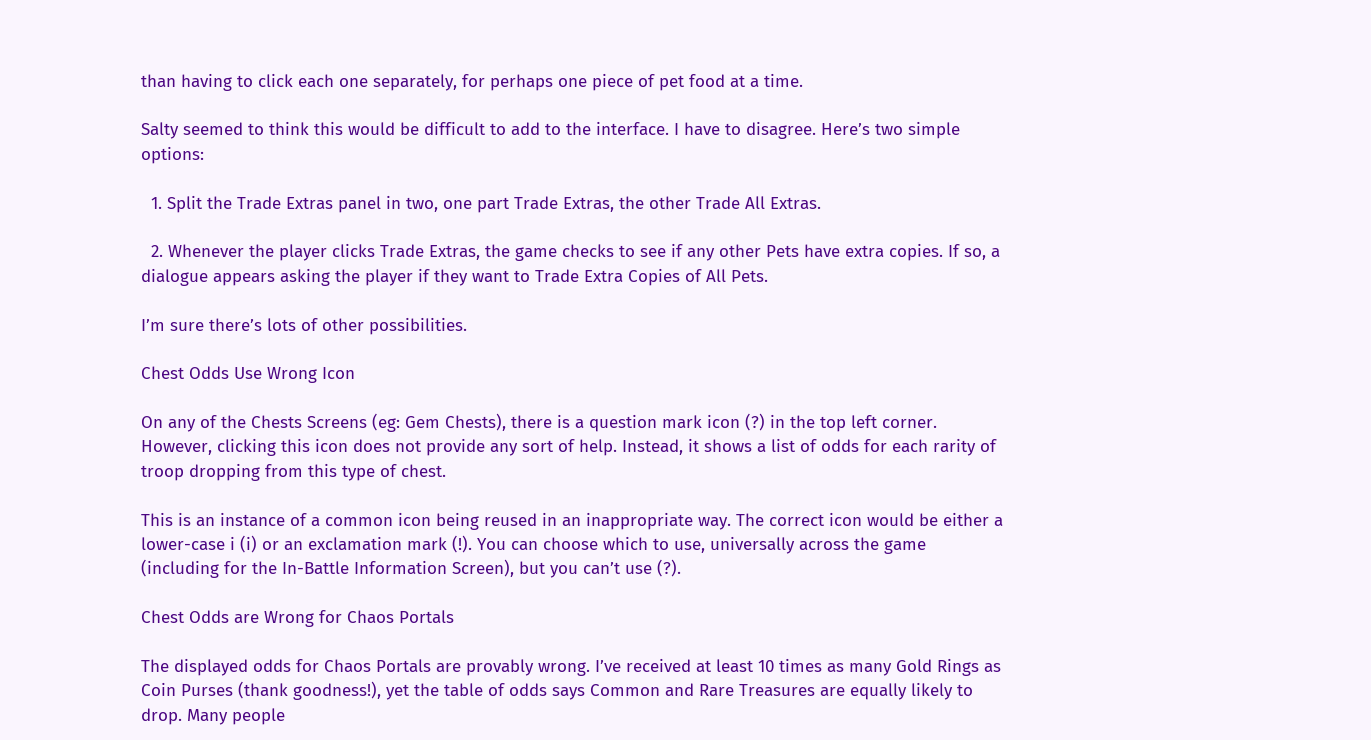than having to click each one separately, for perhaps one piece of pet food at a time.

Salty seemed to think this would be difficult to add to the interface. I have to disagree. Here’s two simple options:

  1. Split the Trade Extras panel in two, one part Trade Extras, the other Trade All Extras.

  2. Whenever the player clicks Trade Extras, the game checks to see if any other Pets have extra copies. If so, a dialogue appears asking the player if they want to Trade Extra Copies of All Pets.

I’m sure there’s lots of other possibilities.

Chest Odds Use Wrong Icon

On any of the Chests Screens (eg: Gem Chests), there is a question mark icon (?) in the top left corner. However, clicking this icon does not provide any sort of help. Instead, it shows a list of odds for each rarity of troop dropping from this type of chest.

This is an instance of a common icon being reused in an inappropriate way. The correct icon would be either a lower-case i (i) or an exclamation mark (!). You can choose which to use, universally across the game (including for the In-Battle Information Screen), but you can’t use (?).

Chest Odds are Wrong for Chaos Portals

The displayed odds for Chaos Portals are provably wrong. I’ve received at least 10 times as many Gold Rings as Coin Purses (thank goodness!), yet the table of odds says Common and Rare Treasures are equally likely to drop. Many people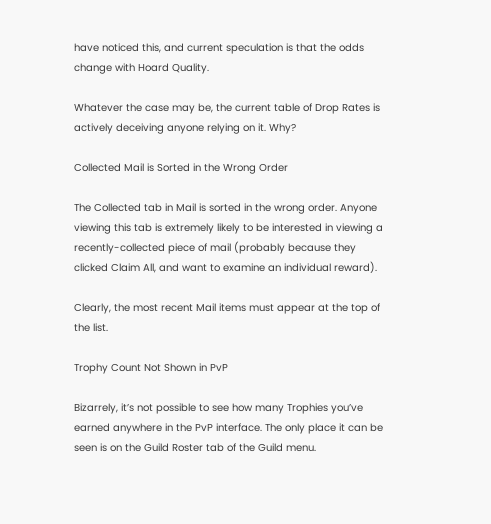have noticed this, and current speculation is that the odds change with Hoard Quality.

Whatever the case may be, the current table of Drop Rates is actively deceiving anyone relying on it. Why?

Collected Mail is Sorted in the Wrong Order

The Collected tab in Mail is sorted in the wrong order. Anyone viewing this tab is extremely likely to be interested in viewing a recently-collected piece of mail (probably because they clicked Claim All, and want to examine an individual reward).

Clearly, the most recent Mail items must appear at the top of the list.

Trophy Count Not Shown in PvP

Bizarrely, it’s not possible to see how many Trophies you’ve earned anywhere in the PvP interface. The only place it can be seen is on the Guild Roster tab of the Guild menu.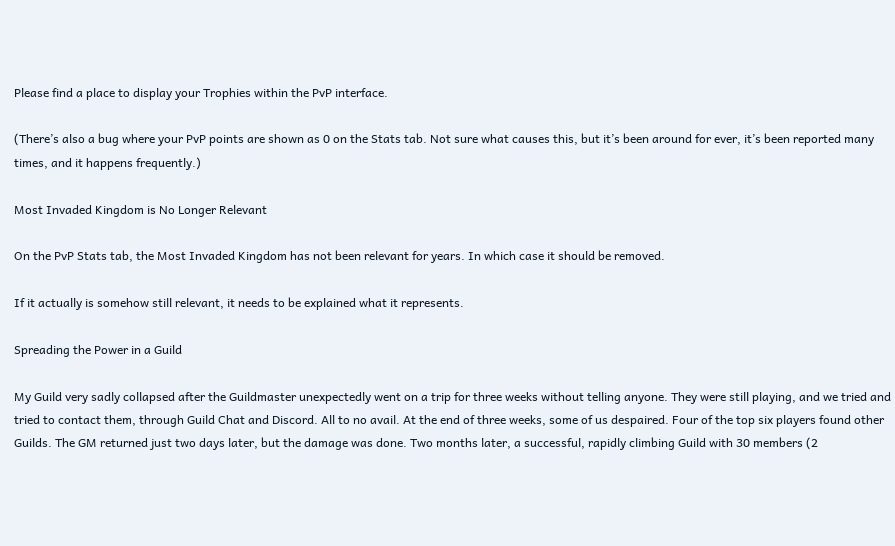Please find a place to display your Trophies within the PvP interface.

(There’s also a bug where your PvP points are shown as 0 on the Stats tab. Not sure what causes this, but it’s been around for ever, it’s been reported many times, and it happens frequently.)

Most Invaded Kingdom is No Longer Relevant

On the PvP Stats tab, the Most Invaded Kingdom has not been relevant for years. In which case it should be removed.

If it actually is somehow still relevant, it needs to be explained what it represents.

Spreading the Power in a Guild

My Guild very sadly collapsed after the Guildmaster unexpectedly went on a trip for three weeks without telling anyone. They were still playing, and we tried and tried to contact them, through Guild Chat and Discord. All to no avail. At the end of three weeks, some of us despaired. Four of the top six players found other Guilds. The GM returned just two days later, but the damage was done. Two months later, a successful, rapidly climbing Guild with 30 members (2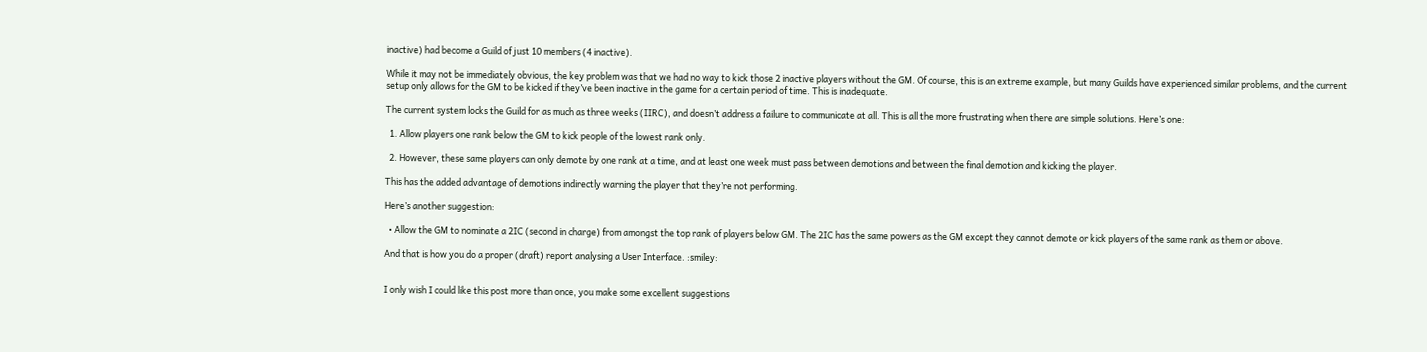inactive) had become a Guild of just 10 members (4 inactive).

While it may not be immediately obvious, the key problem was that we had no way to kick those 2 inactive players without the GM. Of course, this is an extreme example, but many Guilds have experienced similar problems, and the current setup only allows for the GM to be kicked if they’ve been inactive in the game for a certain period of time. This is inadequate.

The current system locks the Guild for as much as three weeks (IIRC), and doesn’t address a failure to communicate at all. This is all the more frustrating when there are simple solutions. Here’s one:

  1. Allow players one rank below the GM to kick people of the lowest rank only.

  2. However, these same players can only demote by one rank at a time, and at least one week must pass between demotions and between the final demotion and kicking the player.

This has the added advantage of demotions indirectly warning the player that they’re not performing.

Here’s another suggestion:

  • Allow the GM to nominate a 2IC (second in charge) from amongst the top rank of players below GM. The 2IC has the same powers as the GM except they cannot demote or kick players of the same rank as them or above.

And that is how you do a proper (draft) report analysing a User Interface. :smiley:


I only wish I could like this post more than once, you make some excellent suggestions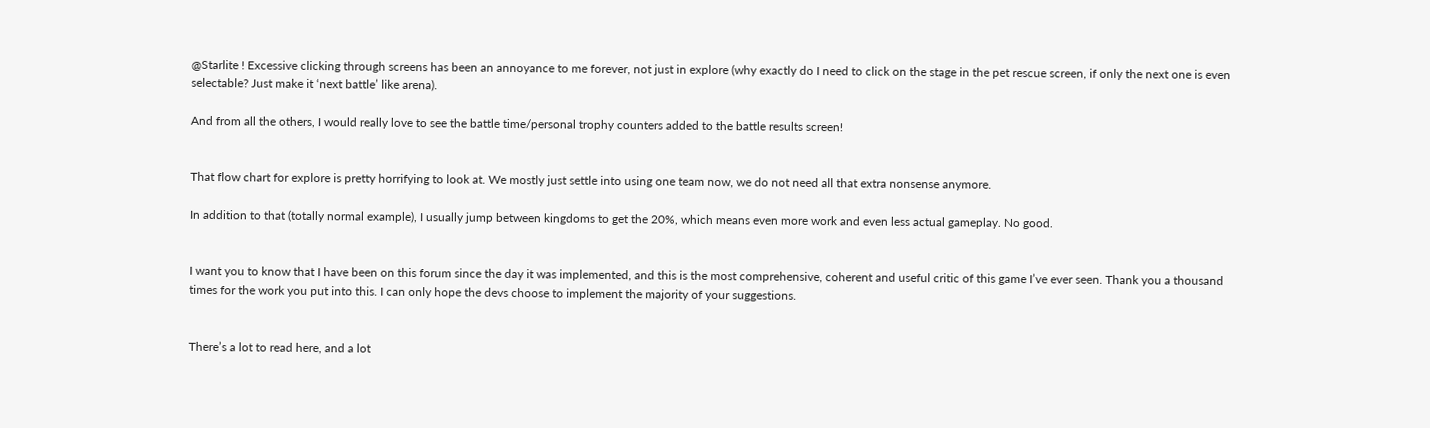@Starlite ! Excessive clicking through screens has been an annoyance to me forever, not just in explore (why exactly do I need to click on the stage in the pet rescue screen, if only the next one is even selectable? Just make it ‘next battle’ like arena).

And from all the others, I would really love to see the battle time/personal trophy counters added to the battle results screen!


That flow chart for explore is pretty horrifying to look at. We mostly just settle into using one team now, we do not need all that extra nonsense anymore.

In addition to that (totally normal example), I usually jump between kingdoms to get the 20%, which means even more work and even less actual gameplay. No good.


I want you to know that I have been on this forum since the day it was implemented, and this is the most comprehensive, coherent and useful critic of this game I’ve ever seen. Thank you a thousand times for the work you put into this. I can only hope the devs choose to implement the majority of your suggestions.


There’s a lot to read here, and a lot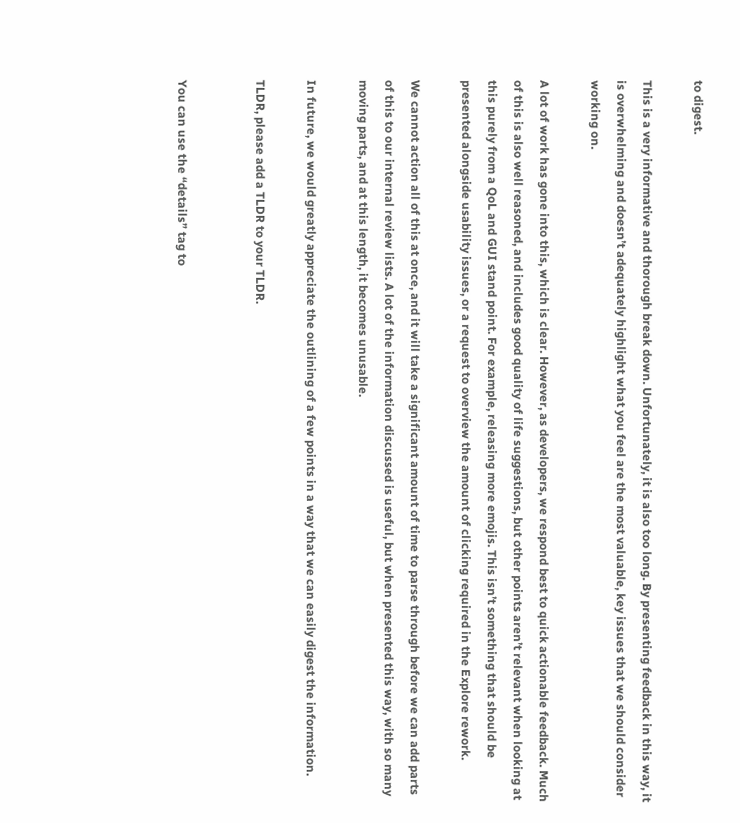to digest.

This is a very informative and thorough break down. Unfortunately, it is also too long. By presenting feedback in this way, it is overwhelming and doesn’t adequately highlight what you feel are the most valuable, key issues that we should consider working on.

A lot of work has gone into this, which is clear. However, as developers, we respond best to quick actionable feedback. Much of this is also well reasoned, and includes good quality of life suggestions, but other points aren’t relevant when looking at this purely from a QoL and GUI stand point. For example, releasing more emojis. This isn’t something that should be presented alongside usability issues, or a request to overview the amount of clicking required in the Explore rework.

We cannot action all of this at once, and it will take a significant amount of time to parse through before we can add parts of this to our internal review lists. A lot of the information discussed is useful, but when presented this way, with so many moving parts, and at this length, it becomes unusable.

In future, we would greatly appreciate the outlining of a few points in a way that we can easily digest the information.

TLDR, please add a TLDR to your TLDR.


You can use the “details” tag to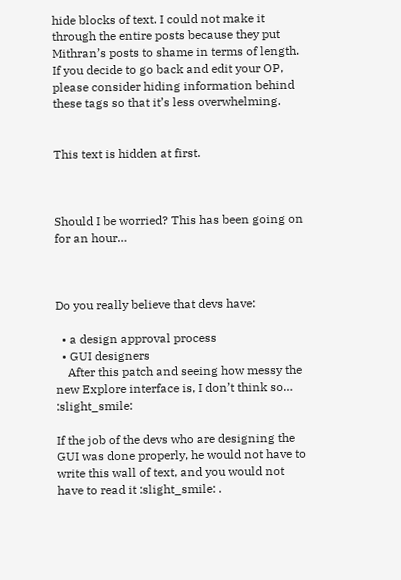hide blocks of text. I could not make it through the entire posts because they put Mithran’s posts to shame in terms of length. If you decide to go back and edit your OP, please consider hiding information behind these tags so that it’s less overwhelming.


This text is hidden at first.



Should I be worried? This has been going on for an hour…



Do you really believe that devs have:

  • a design approval process
  • GUI designers
    After this patch and seeing how messy the new Explore interface is, I don’t think so… :slight_smile:

If the job of the devs who are designing the GUI was done properly, he would not have to write this wall of text, and you would not have to read it :slight_smile: .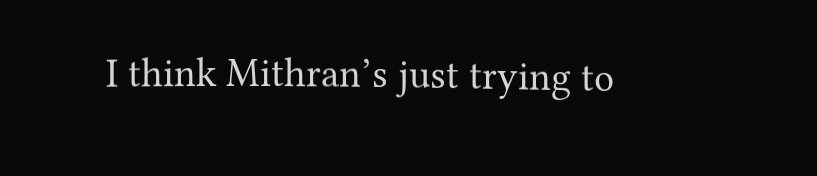I think Mithran’s just trying to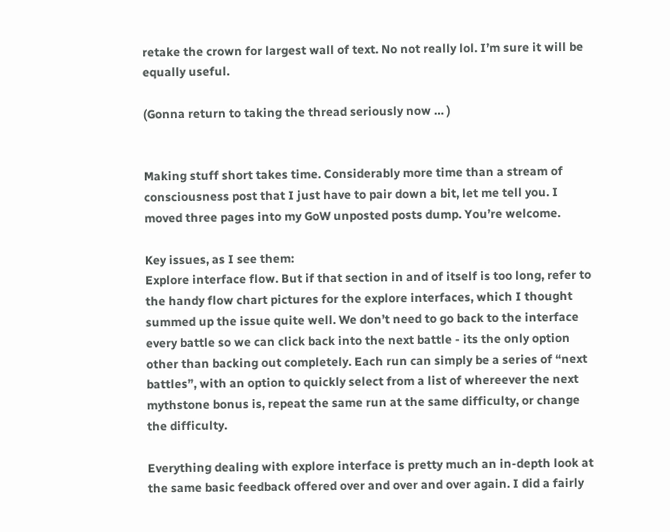retake the crown for largest wall of text. No not really lol. I’m sure it will be equally useful.

(Gonna return to taking the thread seriously now … )


Making stuff short takes time. Considerably more time than a stream of consciousness post that I just have to pair down a bit, let me tell you. I moved three pages into my GoW unposted posts dump. You’re welcome.

Key issues, as I see them:
Explore interface flow. But if that section in and of itself is too long, refer to the handy flow chart pictures for the explore interfaces, which I thought summed up the issue quite well. We don’t need to go back to the interface every battle so we can click back into the next battle - its the only option other than backing out completely. Each run can simply be a series of “next battles”, with an option to quickly select from a list of whereever the next mythstone bonus is, repeat the same run at the same difficulty, or change the difficulty.

Everything dealing with explore interface is pretty much an in-depth look at the same basic feedback offered over and over and over again. I did a fairly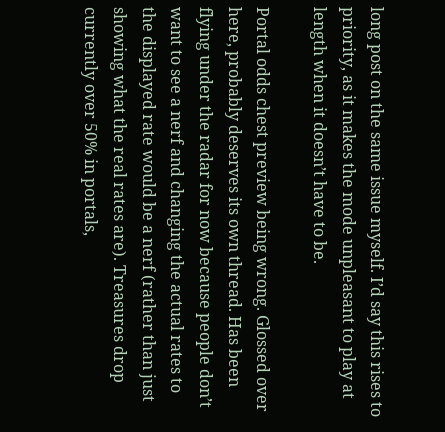long post on the same issue myself. I’d say this rises to priority, as it makes the mode unpleasant to play at length when it doesn’t have to be.

Portal odds chest preview being wrong. Glossed over here, probably deserves its own thread. Has been flying under the radar for now because people don’t want to see a nerf and changing the actual rates to the displayed rate would be a nerf (rather than just showing what the real rates are). Treasures drop currently over 50% in portals,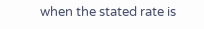when the stated rate is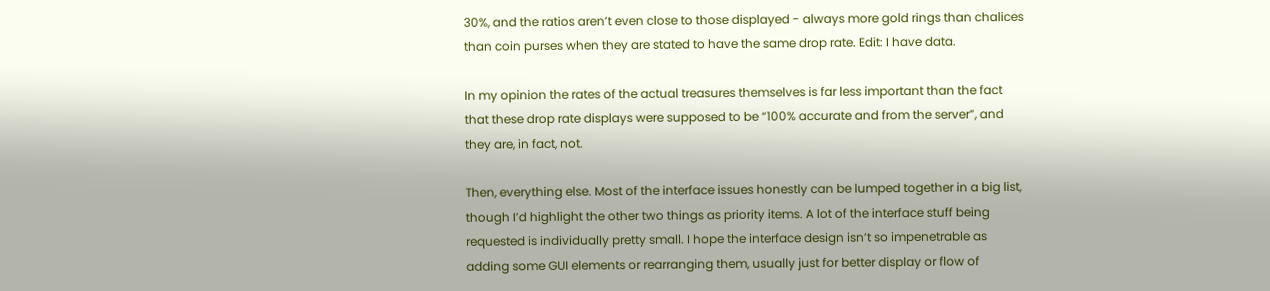30%, and the ratios aren’t even close to those displayed - always more gold rings than chalices than coin purses when they are stated to have the same drop rate. Edit: I have data.

In my opinion the rates of the actual treasures themselves is far less important than the fact that these drop rate displays were supposed to be “100% accurate and from the server”, and they are, in fact, not.

Then, everything else. Most of the interface issues honestly can be lumped together in a big list, though I’d highlight the other two things as priority items. A lot of the interface stuff being requested is individually pretty small. I hope the interface design isn’t so impenetrable as adding some GUI elements or rearranging them, usually just for better display or flow of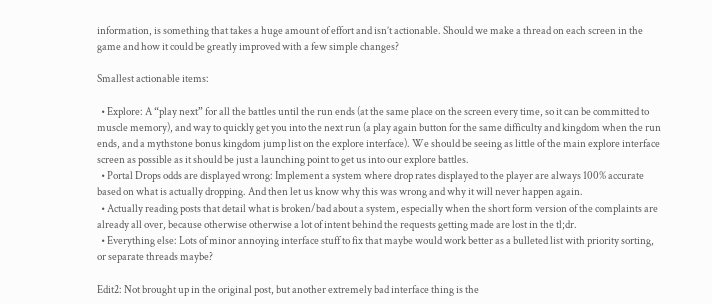information, is something that takes a huge amount of effort and isn’t actionable. Should we make a thread on each screen in the game and how it could be greatly improved with a few simple changes?

Smallest actionable items:

  • Explore: A “play next” for all the battles until the run ends (at the same place on the screen every time, so it can be committed to muscle memory), and way to quickly get you into the next run (a play again button for the same difficulty and kingdom when the run ends, and a mythstone bonus kingdom jump list on the explore interface). We should be seeing as little of the main explore interface screen as possible as it should be just a launching point to get us into our explore battles.
  • Portal Drops odds are displayed wrong: Implement a system where drop rates displayed to the player are always 100% accurate based on what is actually dropping. And then let us know why this was wrong and why it will never happen again.
  • Actually reading posts that detail what is broken/bad about a system, especially when the short form version of the complaints are already all over, because otherwise otherwise a lot of intent behind the requests getting made are lost in the tl;dr.
  • Everything else: Lots of minor annoying interface stuff to fix that maybe would work better as a bulleted list with priority sorting, or separate threads maybe?

Edit2: Not brought up in the original post, but another extremely bad interface thing is the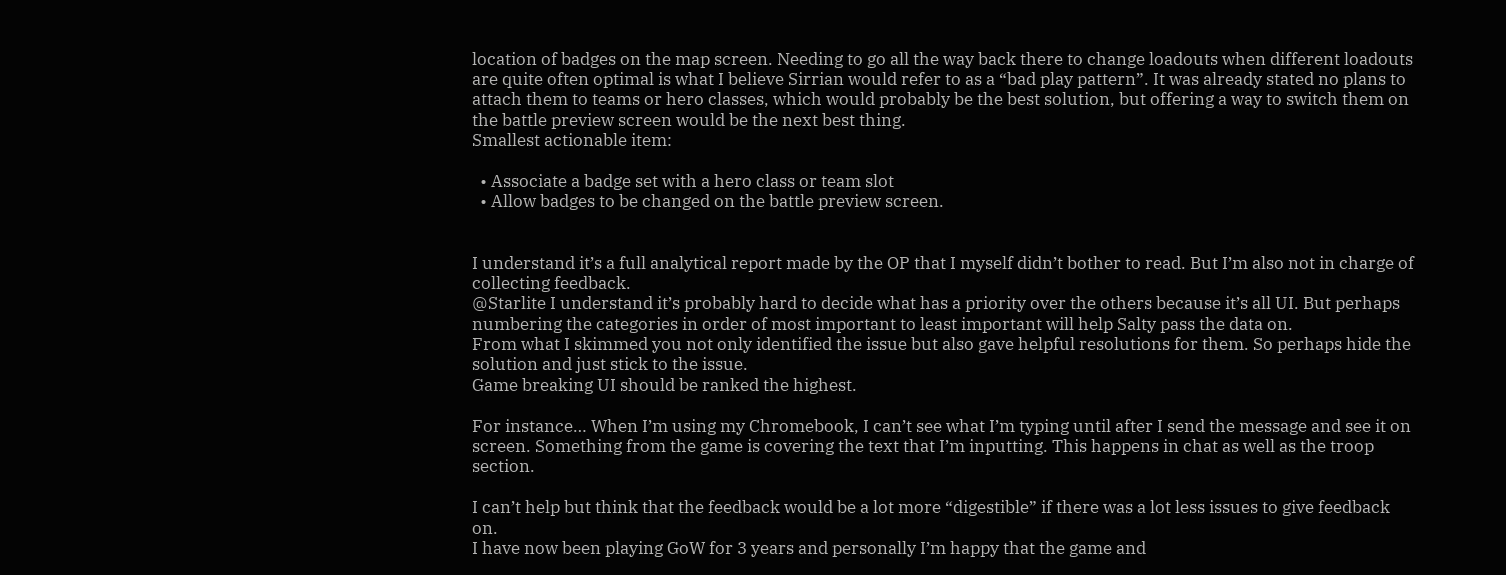location of badges on the map screen. Needing to go all the way back there to change loadouts when different loadouts are quite often optimal is what I believe Sirrian would refer to as a “bad play pattern”. It was already stated no plans to attach them to teams or hero classes, which would probably be the best solution, but offering a way to switch them on the battle preview screen would be the next best thing.
Smallest actionable item:

  • Associate a badge set with a hero class or team slot
  • Allow badges to be changed on the battle preview screen.


I understand it’s a full analytical report made by the OP that I myself didn’t bother to read. But I’m also not in charge of collecting feedback.
@Starlite I understand it’s probably hard to decide what has a priority over the others because it’s all UI. But perhaps numbering the categories in order of most important to least important will help Salty pass the data on.
From what I skimmed you not only identified the issue but also gave helpful resolutions for them. So perhaps hide the solution and just stick to the issue.
Game breaking UI should be ranked the highest.

For instance… When I’m using my Chromebook, I can’t see what I’m typing until after I send the message and see it on screen. Something from the game is covering the text that I’m inputting. This happens in chat as well as the troop section.

I can’t help but think that the feedback would be a lot more “digestible” if there was a lot less issues to give feedback on.
I have now been playing GoW for 3 years and personally I’m happy that the game and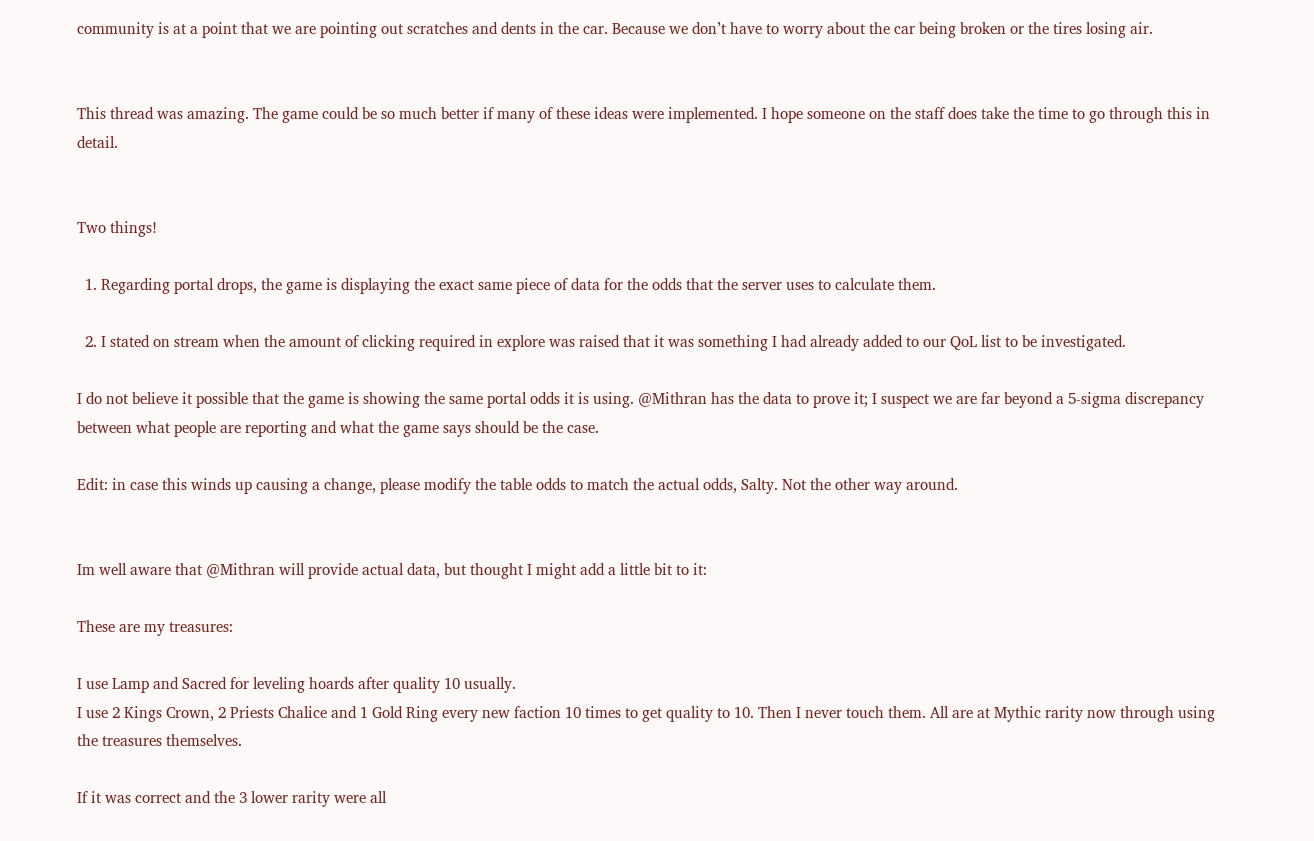community is at a point that we are pointing out scratches and dents in the car. Because we don’t have to worry about the car being broken or the tires losing air.


This thread was amazing. The game could be so much better if many of these ideas were implemented. I hope someone on the staff does take the time to go through this in detail.


Two things!

  1. Regarding portal drops, the game is displaying the exact same piece of data for the odds that the server uses to calculate them.

  2. I stated on stream when the amount of clicking required in explore was raised that it was something I had already added to our QoL list to be investigated.

I do not believe it possible that the game is showing the same portal odds it is using. @Mithran has the data to prove it; I suspect we are far beyond a 5-sigma discrepancy between what people are reporting and what the game says should be the case.

Edit: in case this winds up causing a change, please modify the table odds to match the actual odds, Salty. Not the other way around.


Im well aware that @Mithran will provide actual data, but thought I might add a little bit to it:

These are my treasures:

I use Lamp and Sacred for leveling hoards after quality 10 usually.
I use 2 Kings Crown, 2 Priests Chalice and 1 Gold Ring every new faction 10 times to get quality to 10. Then I never touch them. All are at Mythic rarity now through using the treasures themselves.

If it was correct and the 3 lower rarity were all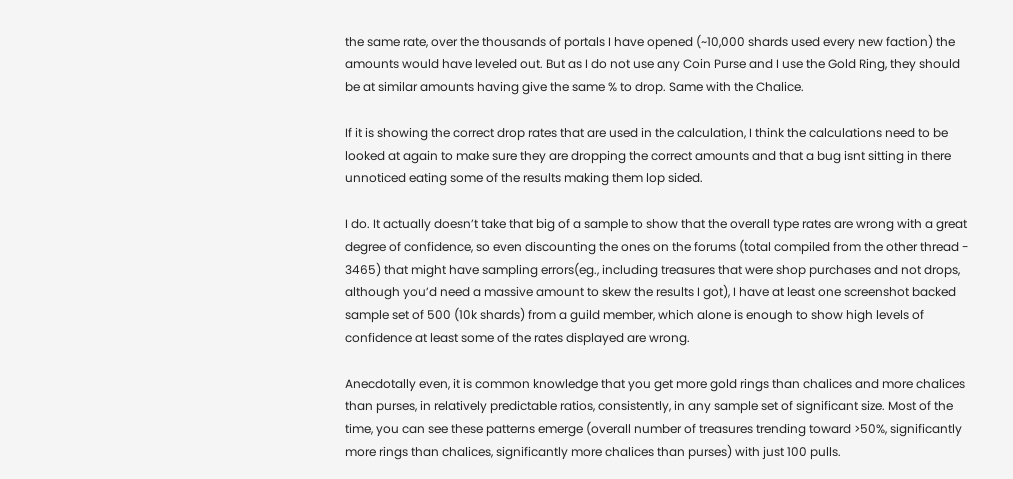the same rate, over the thousands of portals I have opened (~10,000 shards used every new faction) the amounts would have leveled out. But as I do not use any Coin Purse and I use the Gold Ring, they should be at similar amounts having give the same % to drop. Same with the Chalice.

If it is showing the correct drop rates that are used in the calculation, I think the calculations need to be looked at again to make sure they are dropping the correct amounts and that a bug isnt sitting in there unnoticed eating some of the results making them lop sided.

I do. It actually doesn’t take that big of a sample to show that the overall type rates are wrong with a great degree of confidence, so even discounting the ones on the forums (total compiled from the other thread - 3465) that might have sampling errors(eg., including treasures that were shop purchases and not drops, although you’d need a massive amount to skew the results I got), I have at least one screenshot backed sample set of 500 (10k shards) from a guild member, which alone is enough to show high levels of confidence at least some of the rates displayed are wrong.

Anecdotally even, it is common knowledge that you get more gold rings than chalices and more chalices than purses, in relatively predictable ratios, consistently, in any sample set of significant size. Most of the time, you can see these patterns emerge (overall number of treasures trending toward >50%, significantly more rings than chalices, significantly more chalices than purses) with just 100 pulls.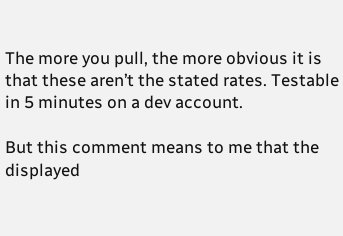The more you pull, the more obvious it is that these aren’t the stated rates. Testable in 5 minutes on a dev account.

But this comment means to me that the displayed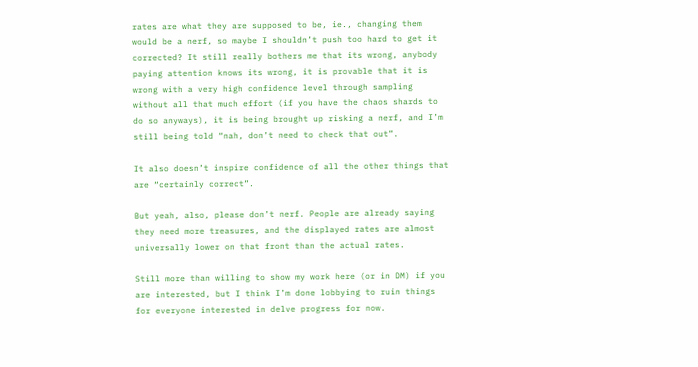rates are what they are supposed to be, ie., changing them would be a nerf, so maybe I shouldn’t push too hard to get it corrected? It still really bothers me that its wrong, anybody paying attention knows its wrong, it is provable that it is wrong with a very high confidence level through sampling without all that much effort (if you have the chaos shards to do so anyways), it is being brought up risking a nerf, and I’m still being told “nah, don’t need to check that out”.

It also doesn’t inspire confidence of all the other things that are “certainly correct”.

But yeah, also, please don’t nerf. People are already saying they need more treasures, and the displayed rates are almost universally lower on that front than the actual rates.

Still more than willing to show my work here (or in DM) if you are interested, but I think I’m done lobbying to ruin things for everyone interested in delve progress for now.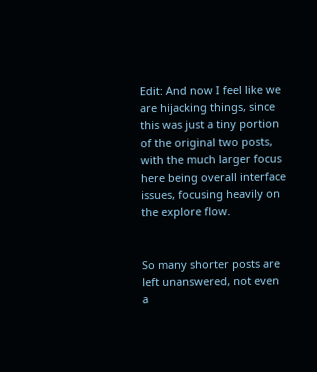Edit: And now I feel like we are hijacking things, since this was just a tiny portion of the original two posts, with the much larger focus here being overall interface issues, focusing heavily on the explore flow.


So many shorter posts are left unanswered, not even a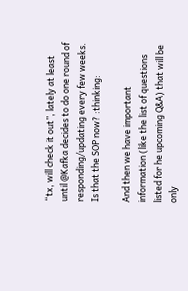“tx, will check it out”, lately at least until @Kafka decides to do one round of responding/updating every few weeks. Is that the SOP now? :thinking:

And then we have important information (like the list of questions listed for he upcoming Q&A) that will be only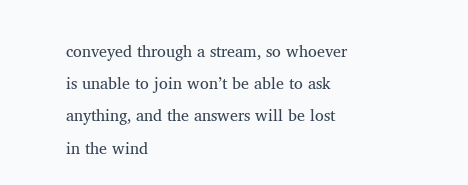conveyed through a stream, so whoever is unable to join won’t be able to ask anything, and the answers will be lost in the wind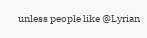unless people like @Lyrian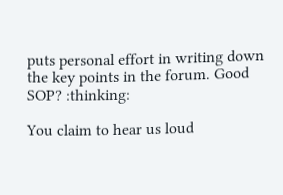puts personal effort in writing down the key points in the forum. Good SOP? :thinking:

You claim to hear us loud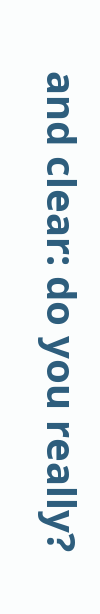and clear: do you really?